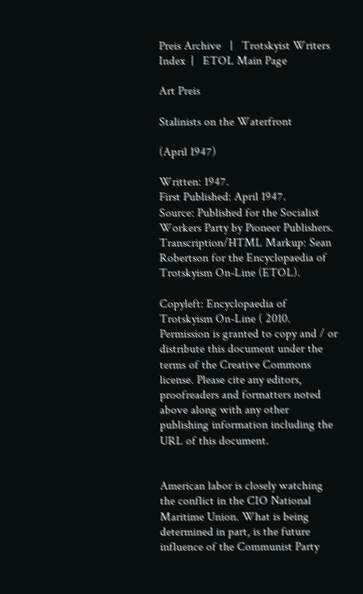Preis Archive   |   Trotskyist Writers Index  |   ETOL Main Page

Art Preis

Stalinists on the Waterfront

(April 1947)

Written: 1947.
First Published: April 1947.
Source: Published for the Socialist Workers Party by Pioneer Publishers.
Transcription/HTML Markup: Sean Robertson for the Encyclopaedia of Trotskyism On-Line (ETOL).

Copyleft: Encyclopaedia of Trotskyism On-Line ( 2010.
Permission is granted to copy and / or distribute this document under the terms of the Creative Commons license. Please cite any editors, proofreaders and formatters noted above along with any other publishing information including the URL of this document.


American labor is closely watching the conflict in the CIO National Maritime Union. What is being determined in part, is the future influence of the Communist Party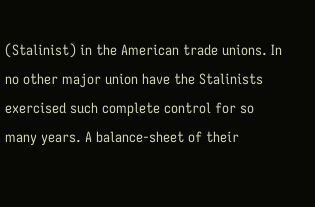(Stalinist) in the American trade unions. In no other major union have the Stalinists exercised such complete control for so many years. A balance-sheet of their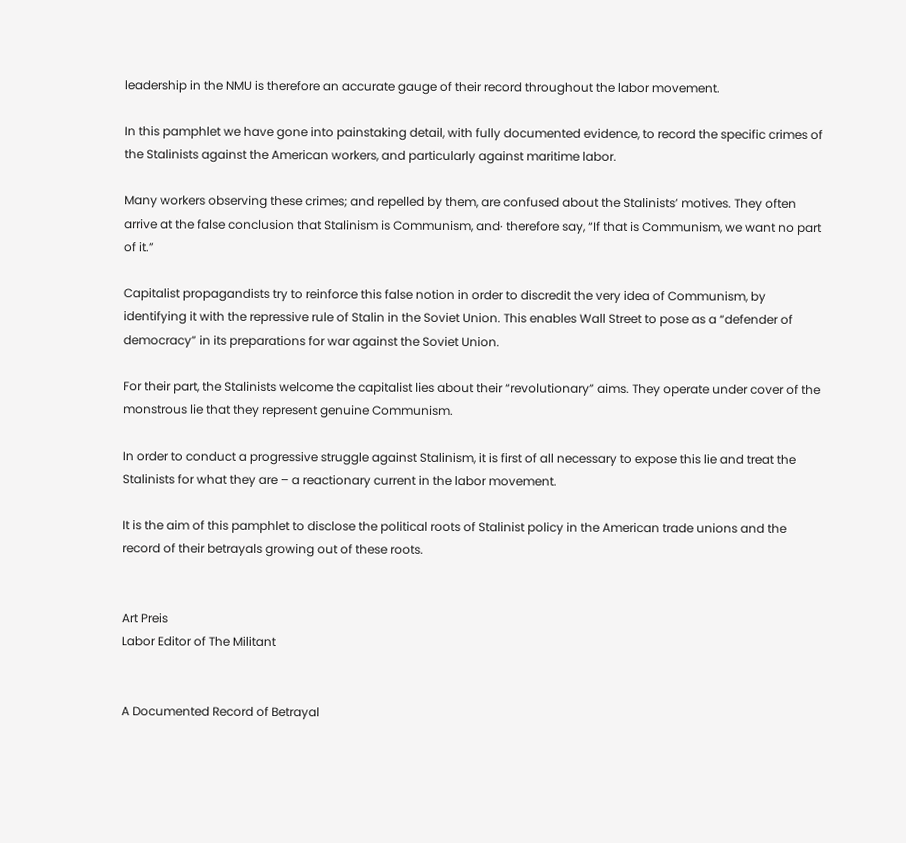leadership in the NMU is therefore an accurate gauge of their record throughout the labor movement.

In this pamphlet we have gone into painstaking detail, with fully documented evidence, to record the specific crimes of the Stalinists against the American workers, and particularly against maritime labor.

Many workers observing these crimes; and repelled by them, are confused about the Stalinists’ motives. They often arrive at the false conclusion that Stalinism is Communism, and· therefore say, “If that is Communism, we want no part of it.”

Capitalist propagandists try to reinforce this false notion in order to discredit the very idea of Communism, by identifying it with the repressive rule of Stalin in the Soviet Union. This enables Wall Street to pose as a “defender of democracy” in its preparations for war against the Soviet Union.

For their part, the Stalinists welcome the capitalist lies about their “revolutionary” aims. They operate under cover of the monstrous lie that they represent genuine Communism.

In order to conduct a progressive struggle against Stalinism, it is first of all necessary to expose this lie and treat the Stalinists for what they are – a reactionary current in the labor movement.

It is the aim of this pamphlet to disclose the political roots of Stalinist policy in the American trade unions and the record of their betrayals growing out of these roots.


Art Preis
Labor Editor of The Militant


A Documented Record of Betrayal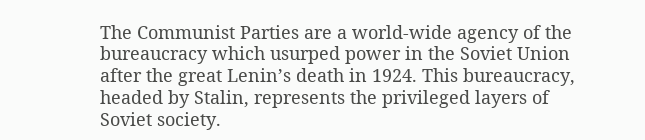The Communist Parties are a world-wide agency of the bureaucracy which usurped power in the Soviet Union after the great Lenin’s death in 1924. This bureaucracy, headed by Stalin, represents the privileged layers of Soviet society.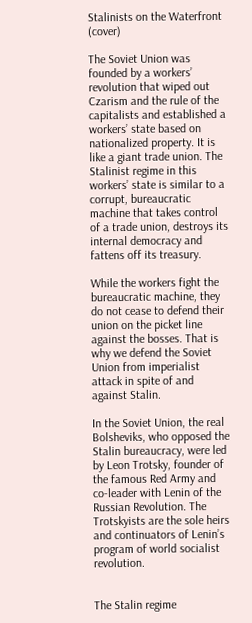Stalinists on the Waterfront (cover)

The Soviet Union was founded by a workers’ revolution that wiped out Czarism and the rule of the capitalists and established a workers’ state based on nationalized property. It is like a giant trade union. The Stalinist regime in this workers’ state is similar to a corrupt, bureaucratic machine that takes control of a trade union, destroys its internal democracy and fattens off its treasury.

While the workers fight the bureaucratic machine, they do not cease to defend their union on the picket line against the bosses. That is why we defend the Soviet Union from imperialist attack in spite of and against Stalin.

In the Soviet Union, the real Bolsheviks, who opposed the Stalin bureaucracy, were led by Leon Trotsky, founder of the famous Red Army and co-leader with Lenin of the Russian Revolution. The Trotskyists are the sole heirs and continuators of Lenin’s program of world socialist revolution.


The Stalin regime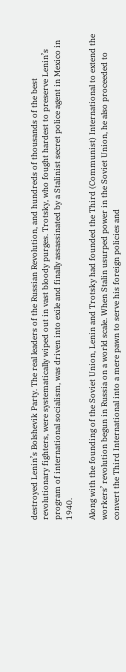destroyed Lenin’s Bolshevik Party. The real leaders of the Russian Revolution, and hundreds of thousands of the best revolutionary fighters, were systematically wiped out in vast bloody purges. Trotsky, who fought hardest to preserve Lenin’s program of international socialism, was driven into exile and finally assassinated by a Stalinist secret police agent in Mexico in 1940.

Along with the founding of the Soviet Union, Lenin and Trotsky had founded the Third (Communist) International to extend the workers’ revolution begun in Russia on a world scale. When Stalin usurped power in the Soviet Union, he also proceeded to convert the Third International into a mere pawn to serve his foreign policies and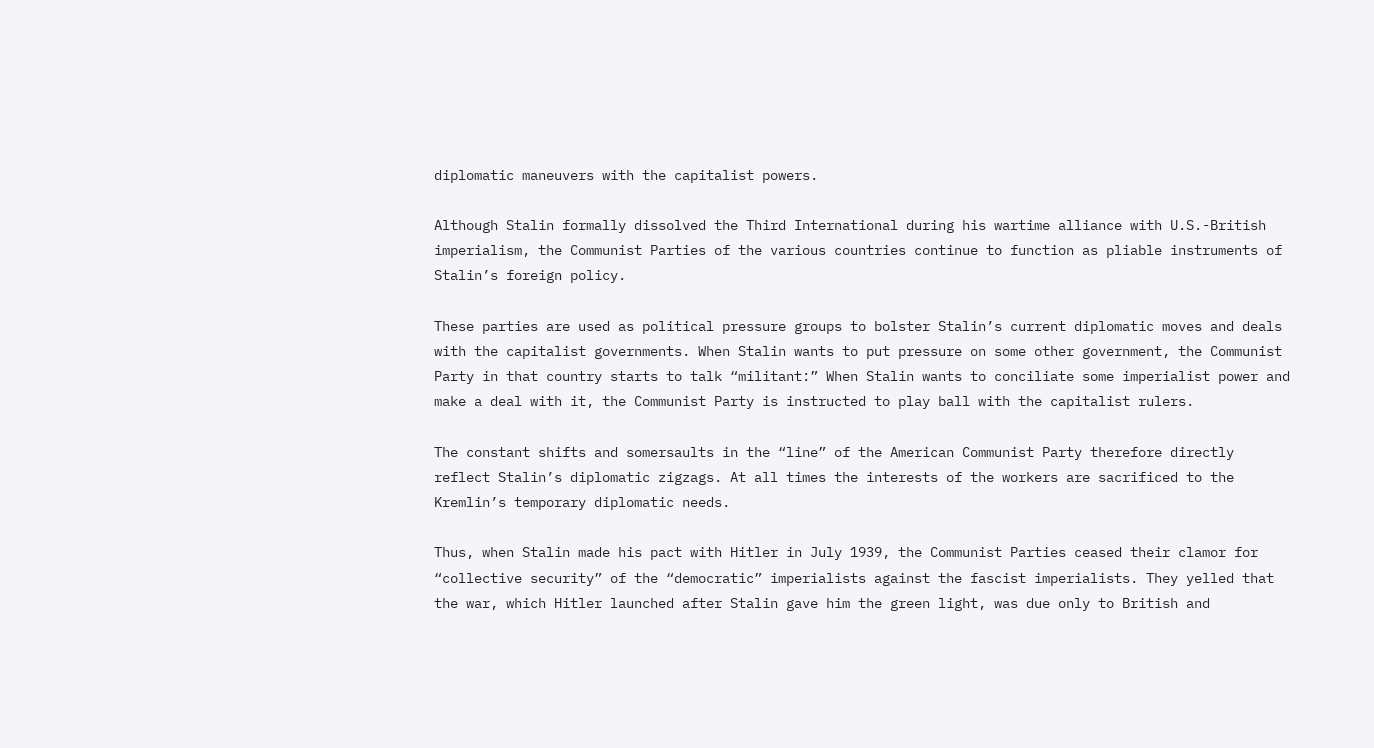diplomatic maneuvers with the capitalist powers.

Although Stalin formally dissolved the Third International during his wartime alliance with U.S.-British imperialism, the Communist Parties of the various countries continue to function as pliable instruments of Stalin’s foreign policy.

These parties are used as political pressure groups to bolster Stalin’s current diplomatic moves and deals with the capitalist governments. When Stalin wants to put pressure on some other government, the Communist Party in that country starts to talk “militant:” When Stalin wants to conciliate some imperialist power and make a deal with it, the Communist Party is instructed to play ball with the capitalist rulers.

The constant shifts and somersaults in the “line” of the American Communist Party therefore directly reflect Stalin’s diplomatic zigzags. At all times the interests of the workers are sacrificed to the Kremlin’s temporary diplomatic needs.

Thus, when Stalin made his pact with Hitler in July 1939, the Communist Parties ceased their clamor for “collective security” of the “democratic” imperialists against the fascist imperialists. They yelled that the war, which Hitler launched after Stalin gave him the green light, was due only to British and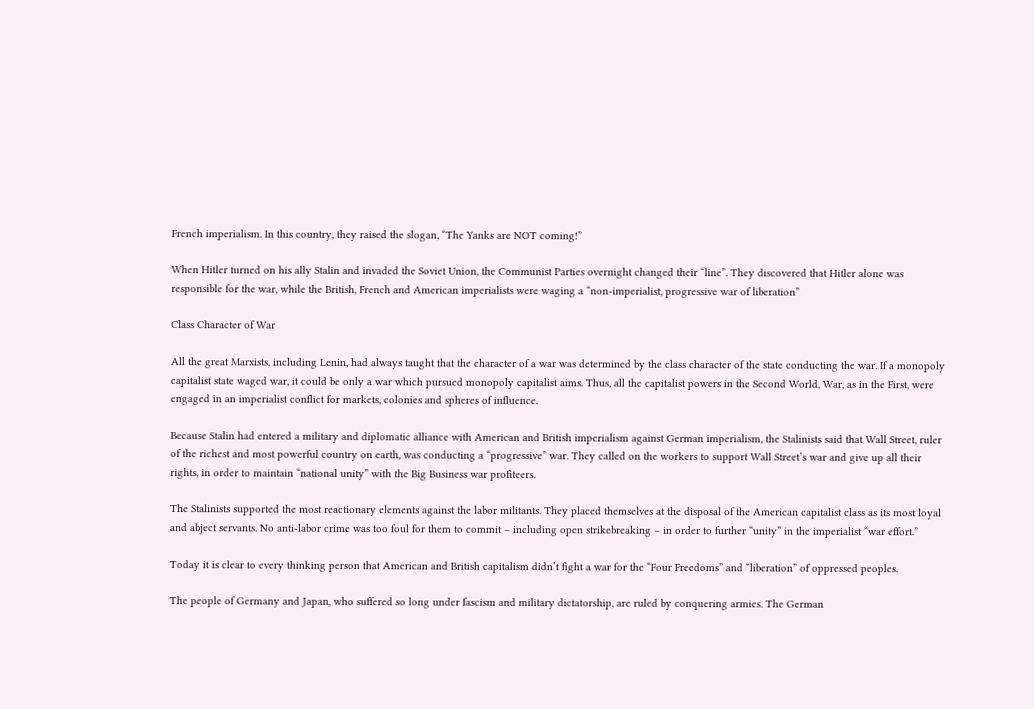French imperialism. In this country, they raised the slogan, “The Yanks are NOT coming!”

When Hitler turned on his ally Stalin and invaded the Soviet Union, the Communist Parties overnight changed their “line”. They discovered that Hitler alone was responsible for the war, while the British, French and American imperialists were waging a “non-imperialist, progressive war of liberation”

Class Character of War

All the great Marxists, including Lenin, had always taught that the character of a war was determined by the class character of the state conducting the war. If a monopoly capitalist state waged war, it could be only a war which pursued monopoly capitalist aims. Thus, all the capitalist powers in the Second World, War, as in the First, were engaged in an imperialist conflict for markets, colonies and spheres of influence.

Because Stalin had entered a military and diplomatic alliance with American and British imperialism against German imperialism, the Stalinists said that Wall Street, ruler of the richest and most powerful country on earth, was conducting a “progressive” war. They called on the workers to support Wall Street’s war and give up all their rights, in order to maintain “national unity” with the Big Business war profiteers.

The Stalinists supported the most reactionary elements against the labor militants. They placed themselves at the disposal of the American capitalist class as its most loyal and abject servants. No anti-labor crime was too foul for them to commit – including open strikebreaking – in order to further “unity” in the imperialist “war effort.”

Today it is clear to every thinking person that American and British capitalism didn’t fight a war for the “Four Freedoms” and “liberation” of oppressed peoples.

The people of Germany and Japan, who suffered so long under fascism and military dictatorship, are ruled by conquering armies. The German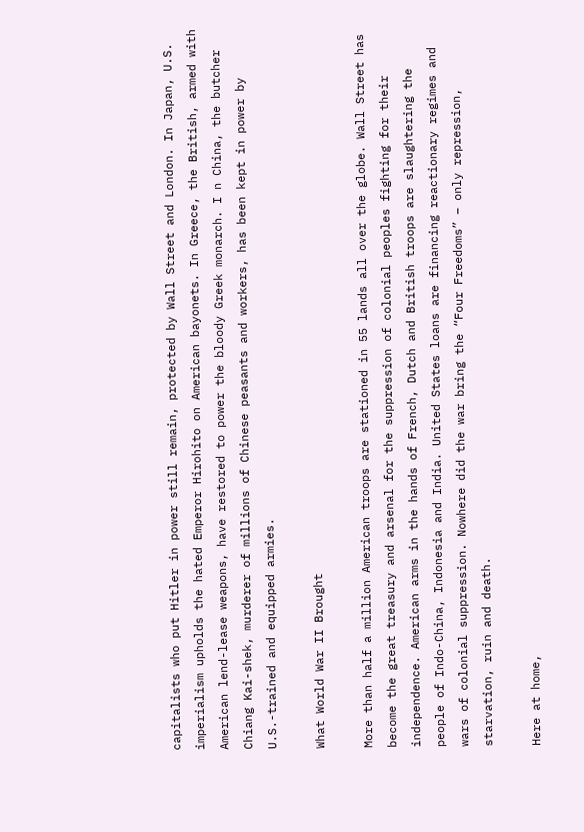capitalists who put Hitler in power still remain, protected by Wall Street and London. In Japan, U.S. imperialism upholds the hated Emperor Hirohito on American bayonets. In Greece, the British, armed with American lend-lease weapons, have restored to power the bloody Greek monarch. I n China, the butcher Chiang Kai-shek, murderer of millions of Chinese peasants and workers, has been kept in power by U.S.-trained and equipped armies.

What World War II Brought

More than half a million American troops are stationed in 55 lands all over the globe. Wall Street has become the great treasury and arsenal for the suppression of colonial peoples fighting for their independence. American arms in the hands of French, Dutch and British troops are slaughtering the people of Indo-China, Indonesia and India. United States loans are financing reactionary regimes and wars of colonial suppression. Nowhere did the war bring the “Four Freedoms” – only repression, starvation, ruin and death.

Here at home,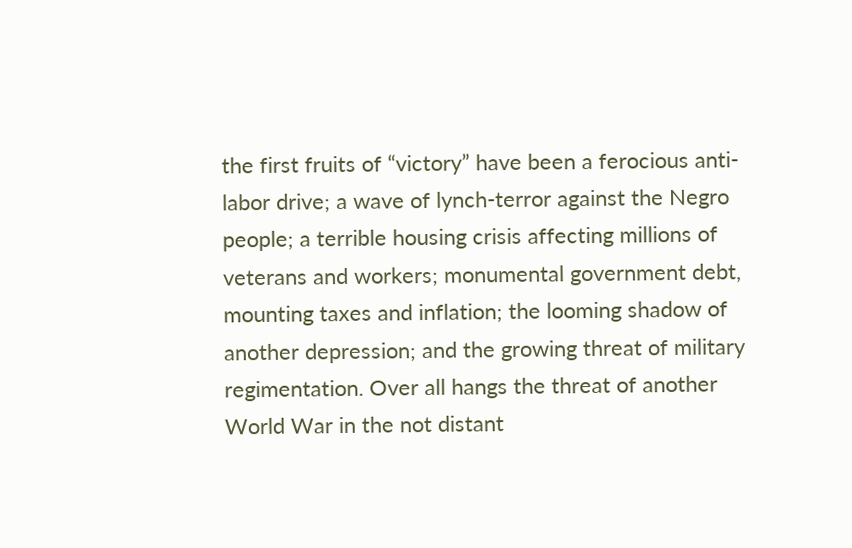the first fruits of “victory” have been a ferocious anti-labor drive; a wave of lynch-terror against the Negro people; a terrible housing crisis affecting millions of veterans and workers; monumental government debt, mounting taxes and inflation; the looming shadow of another depression; and the growing threat of military regimentation. Over all hangs the threat of another World War in the not distant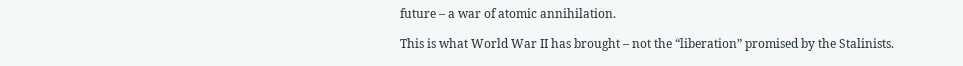future – a war of atomic annihilation.

This is what World War II has brought – not the “liberation” promised by the Stalinists.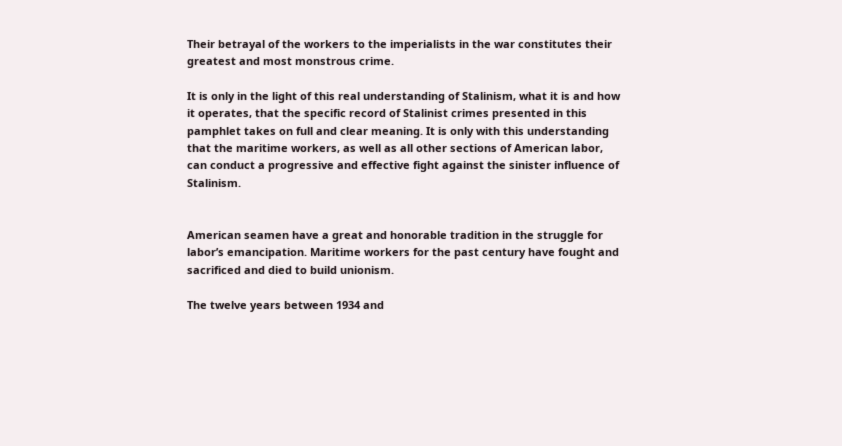Their betrayal of the workers to the imperialists in the war constitutes their greatest and most monstrous crime.

It is only in the light of this real understanding of Stalinism, what it is and how it operates, that the specific record of Stalinist crimes presented in this pamphlet takes on full and clear meaning. It is only with this understanding that the maritime workers, as well as all other sections of American labor, can conduct a progressive and effective fight against the sinister influence of Stalinism.


American seamen have a great and honorable tradition in the struggle for labor’s emancipation. Maritime workers for the past century have fought and sacrificed and died to build unionism.

The twelve years between 1934 and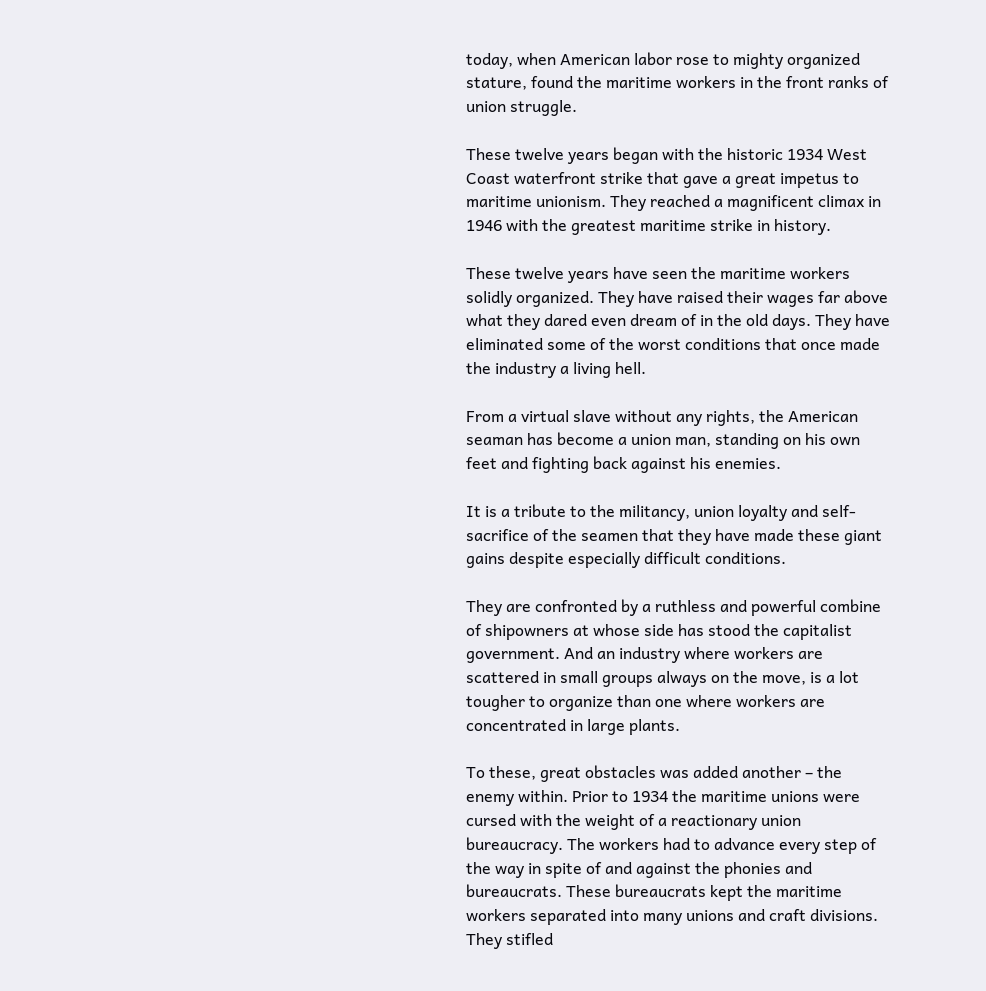today, when American labor rose to mighty organized stature, found the maritime workers in the front ranks of union struggle.

These twelve years began with the historic 1934 West Coast waterfront strike that gave a great impetus to maritime unionism. They reached a magnificent climax in 1946 with the greatest maritime strike in history.

These twelve years have seen the maritime workers solidly organized. They have raised their wages far above what they dared even dream of in the old days. They have eliminated some of the worst conditions that once made the industry a living hell.

From a virtual slave without any rights, the American seaman has become a union man, standing on his own feet and fighting back against his enemies.

It is a tribute to the militancy, union loyalty and self-sacrifice of the seamen that they have made these giant gains despite especially difficult conditions.

They are confronted by a ruthless and powerful combine of shipowners at whose side has stood the capitalist government. And an industry where workers are scattered in small groups always on the move, is a lot tougher to organize than one where workers are concentrated in large plants.

To these, great obstacles was added another – the enemy within. Prior to 1934 the maritime unions were cursed with the weight of a reactionary union bureaucracy. The workers had to advance every step of the way in spite of and against the phonies and bureaucrats. These bureaucrats kept the maritime workers separated into many unions and craft divisions. They stifled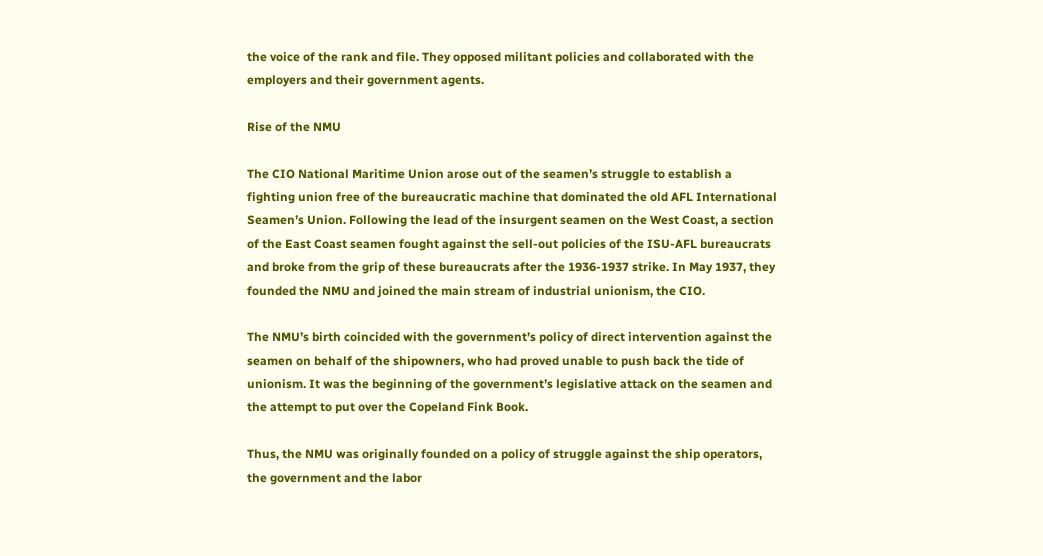the voice of the rank and file. They opposed militant policies and collaborated with the employers and their government agents.

Rise of the NMU

The CIO National Maritime Union arose out of the seamen’s struggle to establish a fighting union free of the bureaucratic machine that dominated the old AFL International Seamen’s Union. Following the lead of the insurgent seamen on the West Coast, a section of the East Coast seamen fought against the sell-out policies of the ISU-AFL bureaucrats and broke from the grip of these bureaucrats after the 1936-1937 strike. In May 1937, they founded the NMU and joined the main stream of industrial unionism, the CIO.

The NMU’s birth coincided with the government’s policy of direct intervention against the seamen on behalf of the shipowners, who had proved unable to push back the tide of unionism. It was the beginning of the government’s legislative attack on the seamen and the attempt to put over the Copeland Fink Book.

Thus, the NMU was originally founded on a policy of struggle against the ship operators, the government and the labor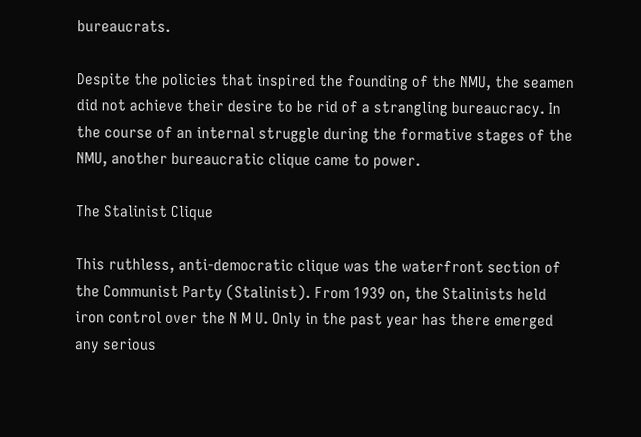bureaucrats.

Despite the policies that inspired the founding of the NMU, the seamen did not achieve their desire to be rid of a strangling bureaucracy. In the course of an internal struggle during the formative stages of the NMU, another bureaucratic clique came to power.

The Stalinist Clique

This ruthless, anti-democratic clique was the waterfront section of the Communist Party (Stalinist). From 1939 on, the Stalinists held iron control over the N M U. Only in the past year has there emerged any serious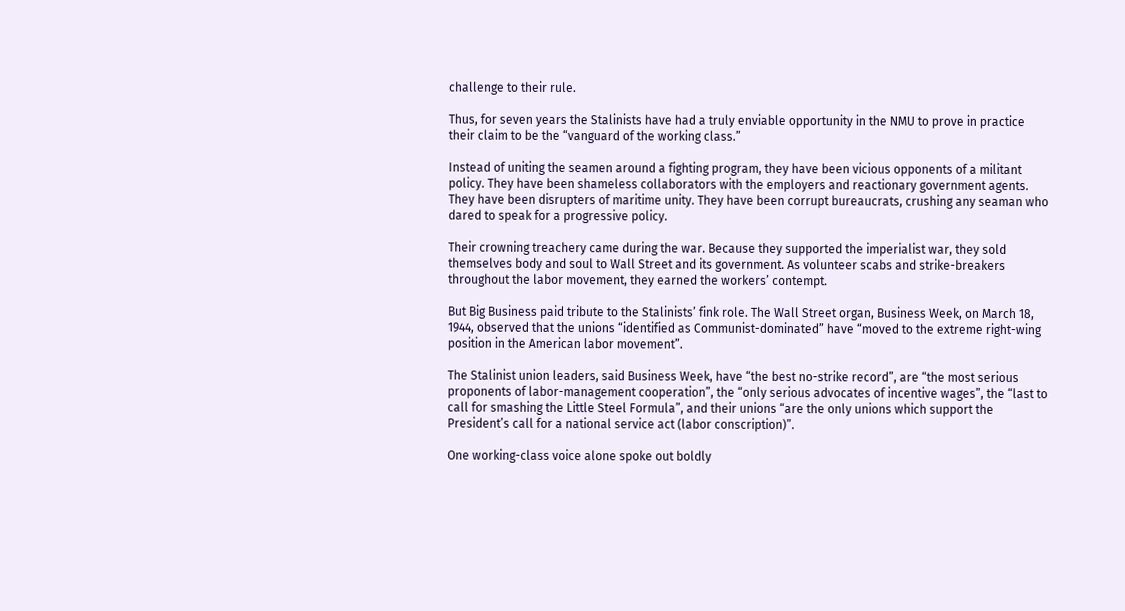challenge to their rule.

Thus, for seven years the Stalinists have had a truly enviable opportunity in the NMU to prove in practice their claim to be the “vanguard of the working class.”

Instead of uniting the seamen around a fighting program, they have been vicious opponents of a militant policy. They have been shameless collaborators with the employers and reactionary government agents. They have been disrupters of maritime unity. They have been corrupt bureaucrats, crushing any seaman who dared to speak for a progressive policy.

Their crowning treachery came during the war. Because they supported the imperialist war, they sold themselves body and soul to Wall Street and its government. As volunteer scabs and strike-breakers throughout the labor movement, they earned the workers’ contempt.

But Big Business paid tribute to the Stalinists’ fink role. The Wall Street organ, Business Week, on March 18, 1944, observed that the unions “identified as Communist-dominated” have “moved to the extreme right-wing position in the American labor movement”.

The Stalinist union leaders, said Business Week, have “the best no-strike record”, are “the most serious proponents of labor-management cooperation”, the “only serious advocates of incentive wages”, the “last to call for smashing the Little Steel Formula”, and their unions “are the only unions which support the President’s call for a national service act (labor conscription)”.

One working-class voice alone spoke out boldly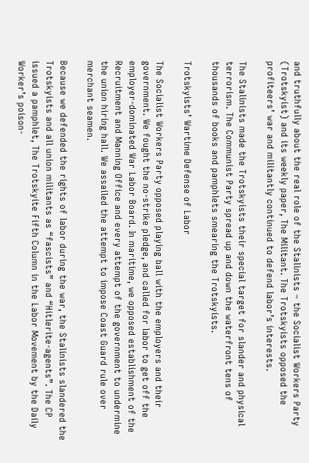and truthfully about the real role of the Stalinists – the Socialist Workers Party (Trotskyist) and its weekly paper, The Militant. The Trotskyists opposed the profiteers’ war and militantly continued to defend labor’s interests.

The Stalinists made the Trotskyists their special target for slander and physical terrorism. The Communist Party spread up and down the waterfront tens of thousands of books and pamphlets smearing the Trotskyists.

Trotskyists’ Wartime Defense of Labor

The Socialist Workers Party opposed playing ball with the employers and their government. We fought the no-strike pledge, and called for labor to get off the employer-dominated War Labor Board. In maritime, we opposed establishment of the Recruitment and Manning Office and every attempt of the government to undermine the union hiring hall. We assailed the attempt to impose Coast Guard rule over merchant seamen.

Because we defended the rights of labor during the war, the Stalinists slandered the Trotskyists and all union militants as “fascists” and “Hitlerite-agents”. The CP issued a pamphlet, The Trotskyite Fifth Column in the Labor Movement by the Daily Worker’s poison-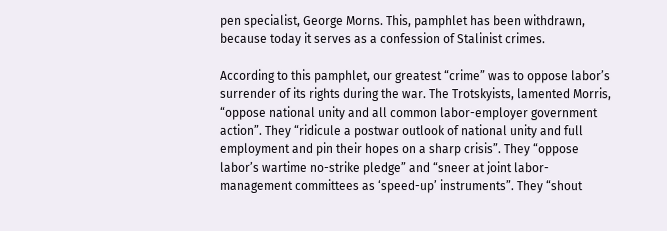pen specialist, George Morns. This, pamphlet has been withdrawn, because today it serves as a confession of Stalinist crimes.

According to this pamphlet, our greatest “crime” was to oppose labor’s surrender of its rights during the war. The Trotskyists, lamented Morris, “oppose national unity and all common labor-employer government action”. They “ridicule a postwar outlook of national unity and full employment and pin their hopes on a sharp crisis”. They “oppose labor’s wartime no-strike pledge” and “sneer at joint labor-management committees as ‘speed-up’ instruments”. They “shout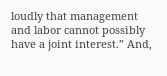loudly that management and labor cannot possibly have a joint interest.” And,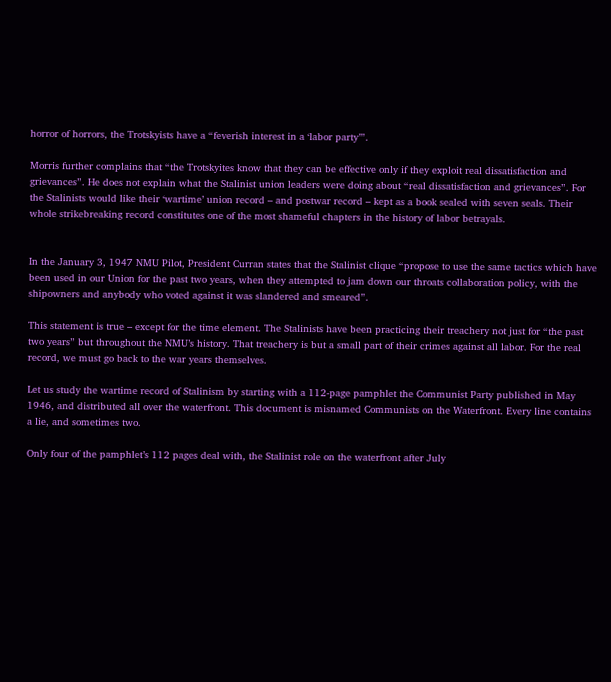horror of horrors, the Trotskyists have a “feverish interest in a ‘labor party’”.

Morris further complains that “the Trotskyites know that they can be effective only if they exploit real dissatisfaction and grievances”. He does not explain what the Stalinist union leaders were doing about “real dissatisfaction and grievances”. For the Stalinists would like their ‘wartime’ union record – and postwar record – kept as a book sealed with seven seals. Their whole strikebreaking record constitutes one of the most shameful chapters in the history of labor betrayals.


In the January 3, 1947 NMU Pilot, President Curran states that the Stalinist clique “propose to use the same tactics which have been used in our Union for the past two years, when they attempted to jam down our throats collaboration policy, with the shipowners and anybody who voted against it was slandered and smeared”.

This statement is true – except for the time element. The Stalinists have been practicing their treachery not just for “the past two years” but throughout the NMU’s history. That treachery is but a small part of their crimes against all labor. For the real record, we must go back to the war years themselves.

Let us study the wartime record of Stalinism by starting with a 112-page pamphlet the Communist Party published in May 1946, and distributed all over the waterfront. This document is misnamed Communists on the Waterfront. Every line contains a lie, and sometimes two.

Only four of the pamphlet’s 112 pages deal with, the Stalinist role on the waterfront after July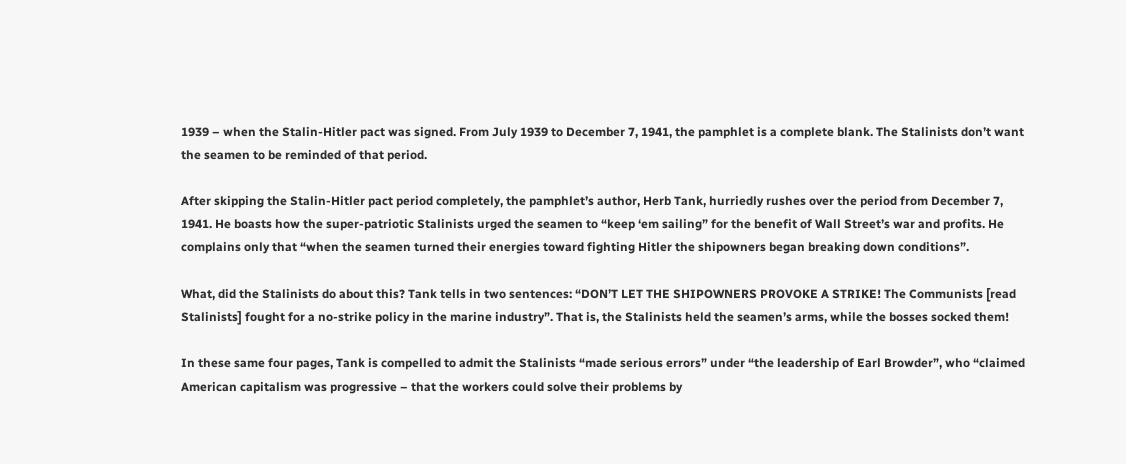1939 – when the Stalin-Hitler pact was signed. From July 1939 to December 7, 1941, the pamphlet is a complete blank. The Stalinists don’t want the seamen to be reminded of that period.

After skipping the Stalin-Hitler pact period completely, the pamphlet’s author, Herb Tank, hurriedly rushes over the period from December 7, 1941. He boasts how the super-patriotic Stalinists urged the seamen to “keep ‘em sailing” for the benefit of Wall Street’s war and profits. He complains only that “when the seamen turned their energies toward fighting Hitler the shipowners began breaking down conditions”.

What, did the Stalinists do about this? Tank tells in two sentences: “DON’T LET THE SHIPOWNERS PROVOKE A STRIKE! The Communists [read Stalinists] fought for a no-strike policy in the marine industry”. That is, the Stalinists held the seamen’s arms, while the bosses socked them!

In these same four pages, Tank is compelled to admit the Stalinists “made serious errors” under “the leadership of Earl Browder”, who “claimed American capitalism was progressive – that the workers could solve their problems by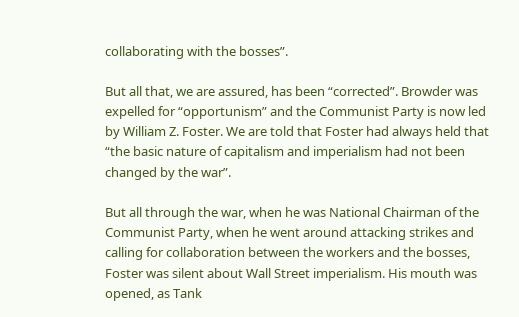collaborating with the bosses”.

But all that, we are assured, has been “corrected”. Browder was expelled for “opportunism” and the Communist Party is now led by William Z. Foster. We are told that Foster had always held that “the basic nature of capitalism and imperialism had not been changed by the war”.

But all through the war, when he was National Chairman of the Communist Party, when he went around attacking strikes and calling for collaboration between the workers and the bosses, Foster was silent about Wall Street imperialism. His mouth was opened, as Tank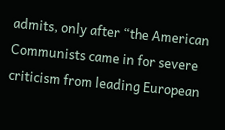admits, only after “the American Communists came in for severe criticism from leading European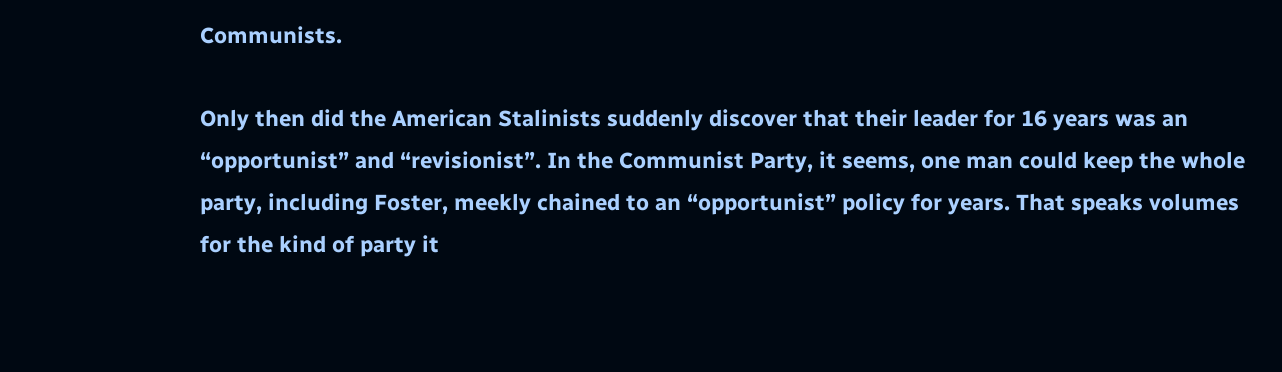Communists.

Only then did the American Stalinists suddenly discover that their leader for 16 years was an “opportunist” and “revisionist”. In the Communist Party, it seems, one man could keep the whole party, including Foster, meekly chained to an “opportunist” policy for years. That speaks volumes for the kind of party it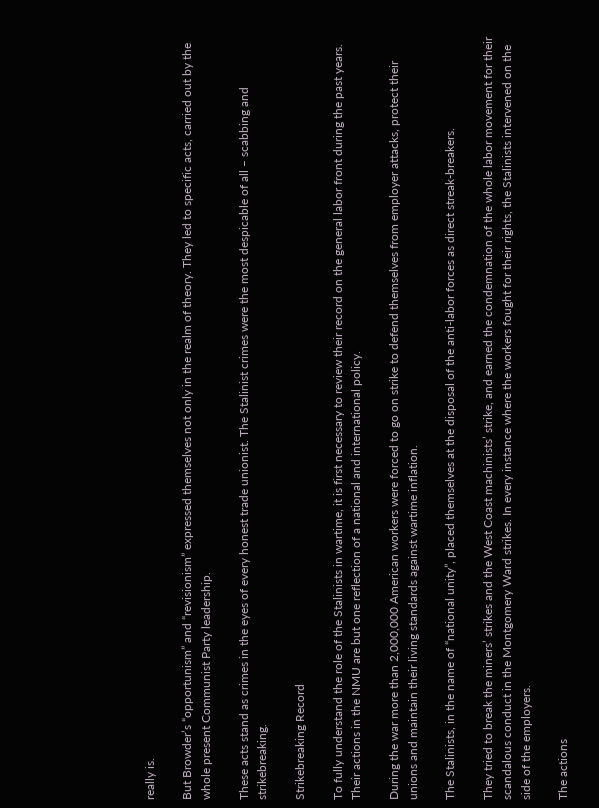really is.

But Browder’s “opportunism” and “revisionism” expressed themselves not only in the realm of theory. They led to specific acts, carried out by the whole present Communist Party leadership.

These acts stand as crimes in the eyes of every honest trade unionist. The Stalinist crimes were the most despicable of all – scabbing and strikebreaking.

Strikebreaking Record

To fully understand the role of the Stalinists in wartime, it is first necessary to review their record on the general labor front during the past years. Their actions in the NMU are but one reflection of a national and international policy.

During the war more than 2,000,000 American workers were forced to go on strike to defend themselves from employer attacks, protect their unions and maintain their living standards against wartime inflation.

The Stalinists, in the name of “national unity”, placed themselves at the disposal of the anti-labor forces as direct streak-breakers.

They tried to break the miners’ strikes and the West Coast machinists’ strike, and earned the condemnation of the whole labor movement for their scandalous conduct in the Montgomery Ward strikes. In every instance where the workers fought for their rights, the Stalinists intervened on the side of the employers.

The actions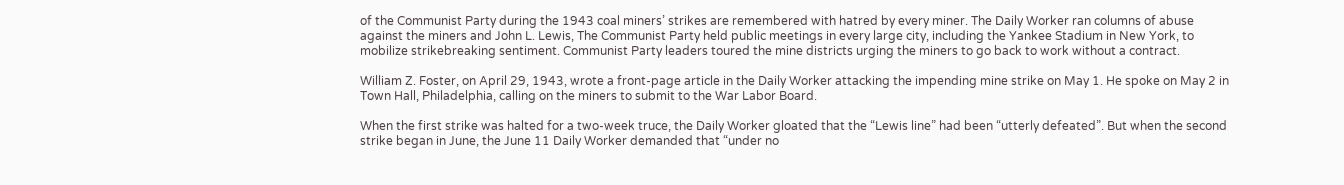of the Communist Party during the 1943 coal miners’ strikes are remembered with hatred by every miner. The Daily Worker ran columns of abuse against the miners and John L. Lewis, The Communist Party held public meetings in every large city, including the Yankee Stadium in New York, to mobilize strikebreaking sentiment. Communist Party leaders toured the mine districts urging the miners to go back to work without a contract.

William Z. Foster, on April 29, 1943, wrote a front-page article in the Daily Worker attacking the impending mine strike on May 1. He spoke on May 2 in Town Hall, Philadelphia, calling on the miners to submit to the War Labor Board.

When the first strike was halted for a two-week truce, the Daily Worker gloated that the “Lewis line” had been “utterly defeated”. But when the second strike began in June, the June 11 Daily Worker demanded that “under no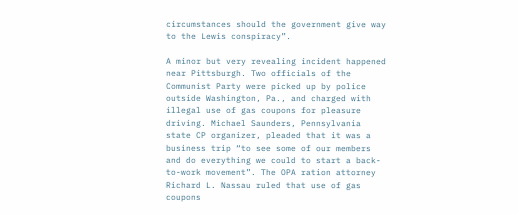circumstances should the government give way to the Lewis conspiracy”.

A minor but very revealing incident happened near Pittsburgh. Two officials of the Communist Party were picked up by police outside Washington, Pa., and charged with illegal use of gas coupons for pleasure driving. Michael Saunders, Pennsylvania state CP organizer, pleaded that it was a business trip “to see some of our members and do everything we could to start a back-to-work movement”. The OPA ration attorney Richard L. Nassau ruled that use of gas coupons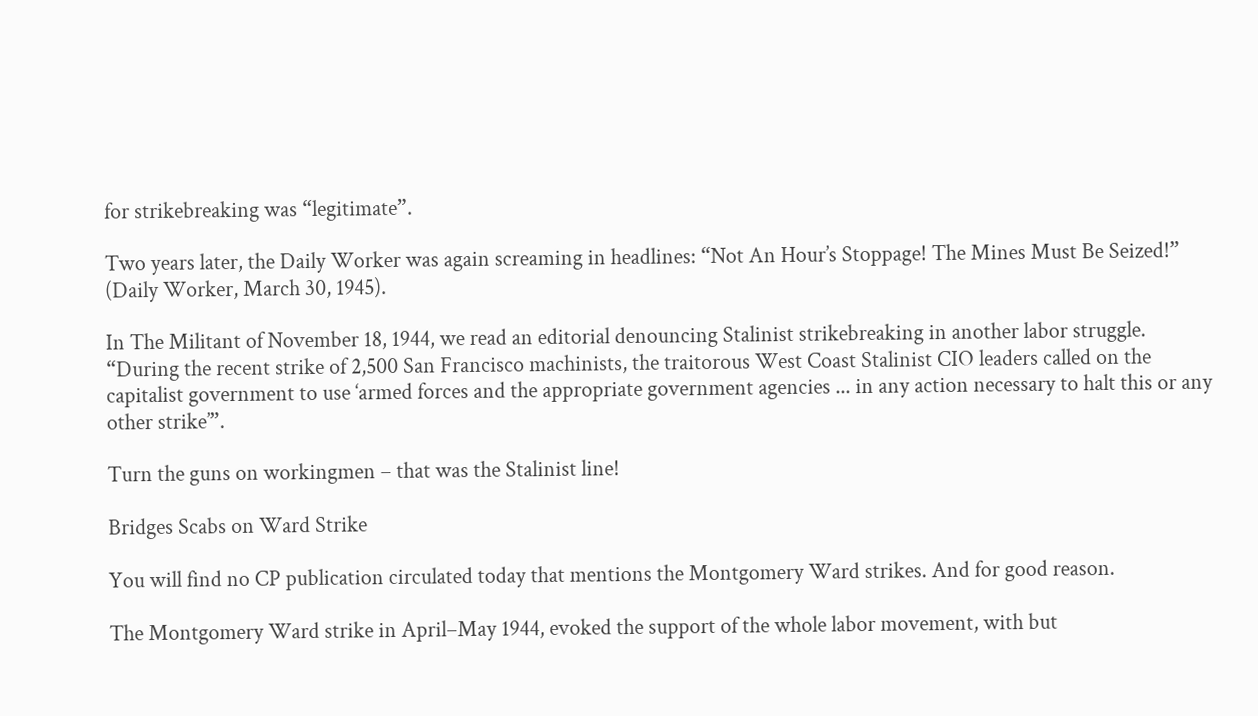for strikebreaking was “legitimate”.

Two years later, the Daily Worker was again screaming in headlines: “Not An Hour’s Stoppage! The Mines Must Be Seized!” (Daily Worker, March 30, 1945).

In The Militant of November 18, 1944, we read an editorial denouncing Stalinist strikebreaking in another labor struggle. “During the recent strike of 2,500 San Francisco machinists, the traitorous West Coast Stalinist CIO leaders called on the capitalist government to use ‘armed forces and the appropriate government agencies ... in any action necessary to halt this or any other strike’”.

Turn the guns on workingmen – that was the Stalinist line!

Bridges Scabs on Ward Strike

You will find no CP publication circulated today that mentions the Montgomery Ward strikes. And for good reason.

The Montgomery Ward strike in April–May 1944, evoked the support of the whole labor movement, with but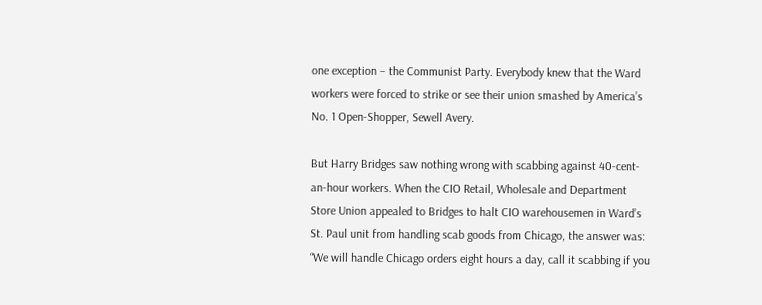one exception – the Communist Party. Everybody knew that the Ward workers were forced to strike or see their union smashed by America’s No. 1 Open-Shopper, Sewell Avery.

But Harry Bridges saw nothing wrong with scabbing against 40-cent-an-hour workers. When the CIO Retail, Wholesale and Department Store Union appealed to Bridges to halt CIO warehousemen in Ward’s St. Paul unit from handling scab goods from Chicago, the answer was: “We will handle Chicago orders eight hours a day, call it scabbing if you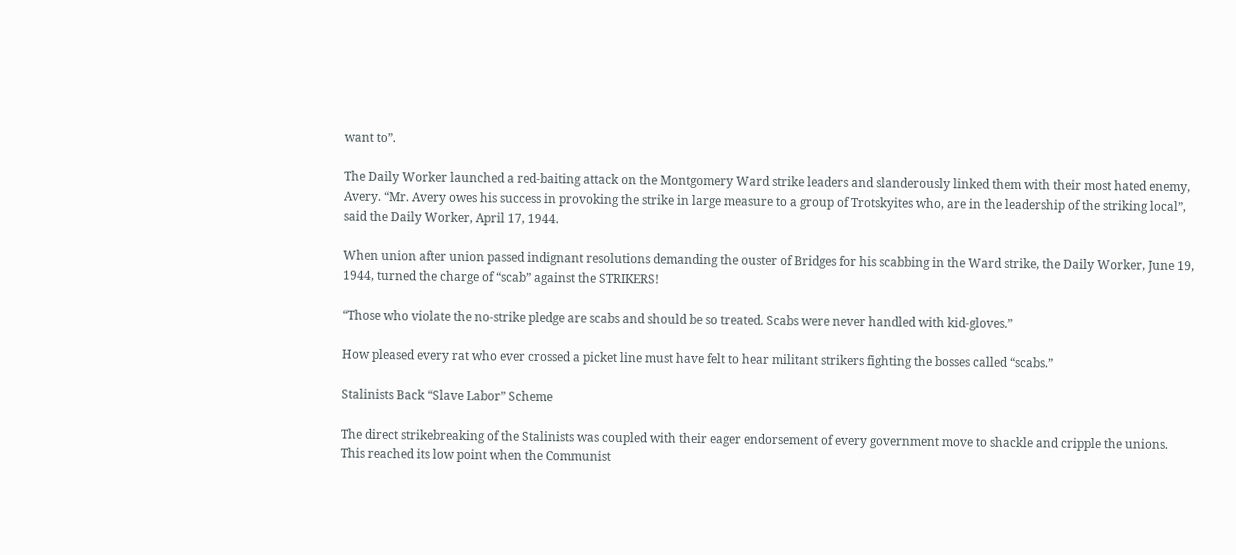want to”.

The Daily Worker launched a red-baiting attack on the Montgomery Ward strike leaders and slanderously linked them with their most hated enemy, Avery. “Mr. Avery owes his success in provoking the strike in large measure to a group of Trotskyites who, are in the leadership of the striking local”, said the Daily Worker, April 17, 1944.

When union after union passed indignant resolutions demanding the ouster of Bridges for his scabbing in the Ward strike, the Daily Worker, June 19, 1944, turned the charge of “scab” against the STRIKERS!

“Those who violate the no-strike pledge are scabs and should be so treated. Scabs were never handled with kid-gloves.”

How pleased every rat who ever crossed a picket line must have felt to hear militant strikers fighting the bosses called “scabs.”

Stalinists Back “Slave Labor” Scheme

The direct strikebreaking of the Stalinists was coupled with their eager endorsement of every government move to shackle and cripple the unions. This reached its low point when the Communist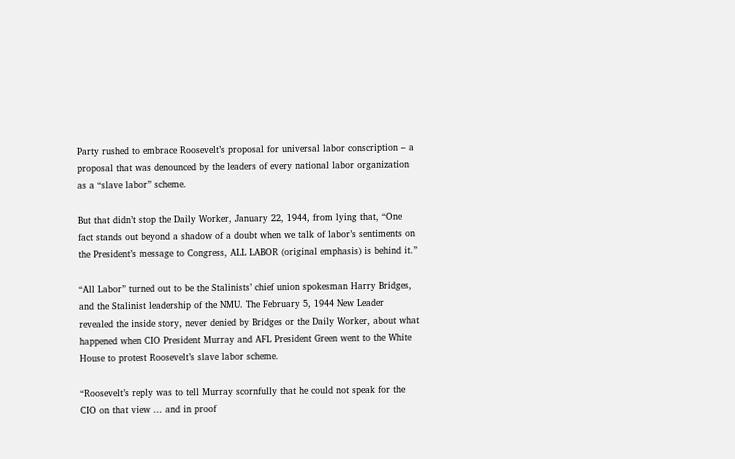Party rushed to embrace Roosevelt’s proposal for universal labor conscription – a proposal that was denounced by the leaders of every national labor organization as a “slave labor” scheme.

But that didn’t stop the Daily Worker, January 22, 1944, from lying that, “One fact stands out beyond a shadow of a doubt when we talk of labor’s sentiments on the President’s message to Congress, ALL LABOR (original emphasis) is behind it.”

“All Labor” turned out to be the Stalinists’ chief union spokesman Harry Bridges, and the Stalinist leadership of the NMU. The February 5, 1944 New Leader revealed the inside story, never denied by Bridges or the Daily Worker, about what happened when CIO President Murray and AFL President Green went to the White House to protest Roosevelt’s slave labor scheme.

“Roosevelt’s reply was to tell Murray scornfully that he could not speak for the CIO on that view ... and in proof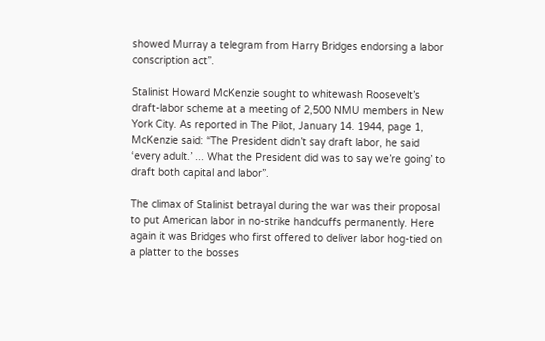showed Murray a telegram from Harry Bridges endorsing a labor conscription act”.

Stalinist Howard McKenzie sought to whitewash Roosevelt’s draft-labor scheme at a meeting of 2,500 NMU members in New York City. As reported in The Pilot, January 14. 1944, page 1, McKenzie said: “The President didn’t say draft labor, he said ‘every adult.’ ... What the President did was to say we’re going’ to draft both capital and labor”.

The climax of Stalinist betrayal during the war was their proposal to put American labor in no-strike handcuffs permanently. Here again it was Bridges who first offered to deliver labor hog-tied on a platter to the bosses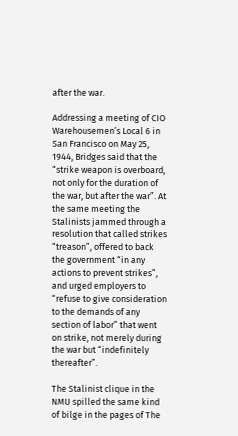after the war.

Addressing a meeting of CIO Warehousemen’s Local 6 in San Francisco on May 25, 1944, Bridges said that the “strike weapon is overboard, not only for the duration of the war, but after the war”. At the same meeting the Stalinists jammed through a resolution that called strikes “treason”, offered to back the government “in any actions to prevent strikes”, and urged employers to “refuse to give consideration to the demands of any section of labor” that went on strike, not merely during the war but “indefinitely thereafter”.

The Stalinist clique in the NMU spilled the same kind of bilge in the pages of The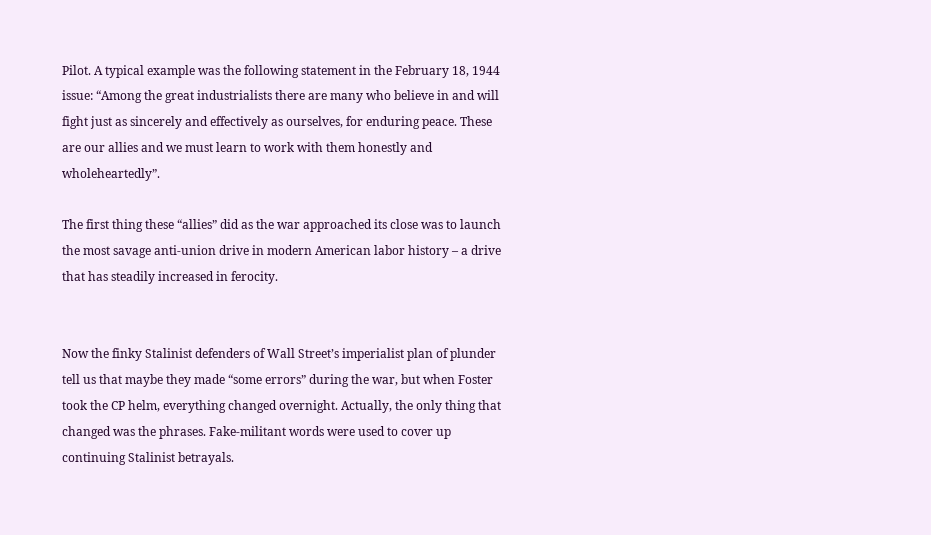Pilot. A typical example was the following statement in the February 18, 1944 issue: “Among the great industrialists there are many who believe in and will fight just as sincerely and effectively as ourselves, for enduring peace. These are our allies and we must learn to work with them honestly and wholeheartedly”.

The first thing these “allies” did as the war approached its close was to launch the most savage anti-union drive in modern American labor history – a drive that has steadily increased in ferocity.


Now the finky Stalinist defenders of Wall Street’s imperialist plan of plunder tell us that maybe they made “some errors” during the war, but when Foster took the CP helm, everything changed overnight. Actually, the only thing that changed was the phrases. Fake-militant words were used to cover up continuing Stalinist betrayals.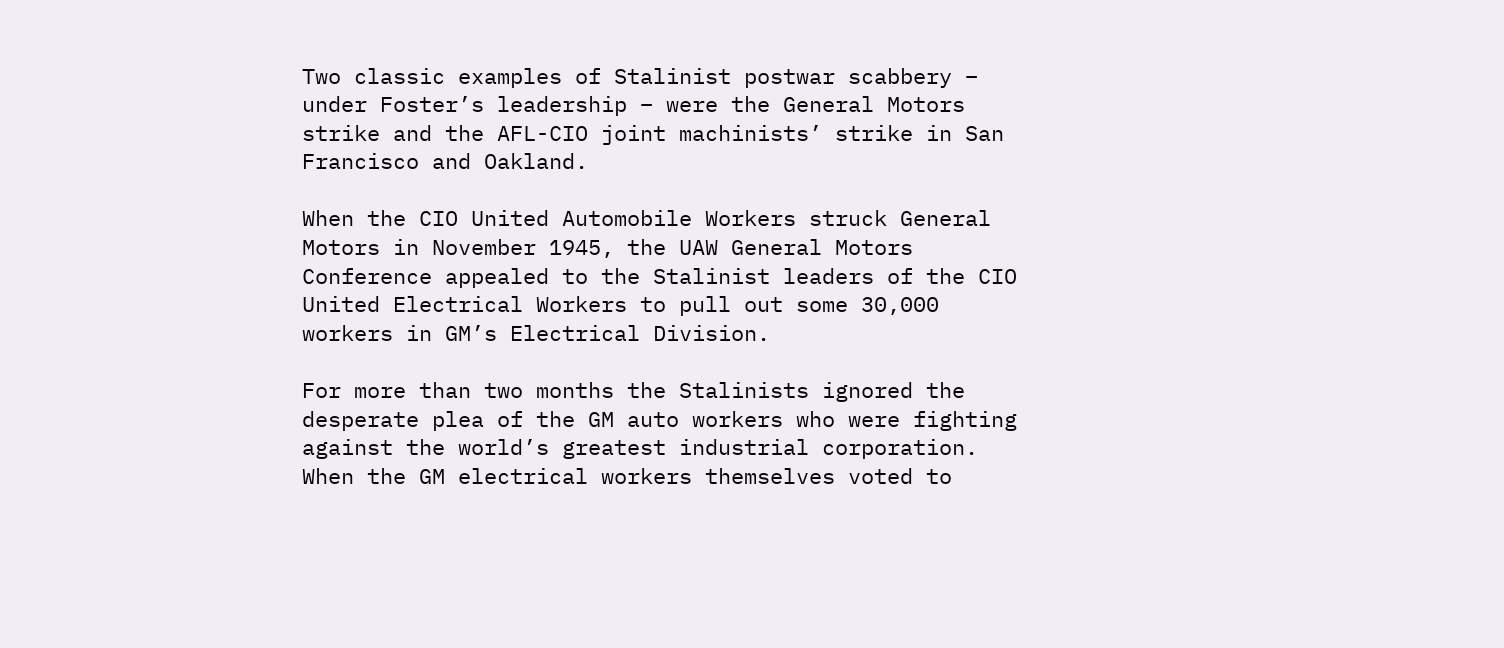Two classic examples of Stalinist postwar scabbery – under Foster’s leadership – were the General Motors strike and the AFL-CIO joint machinists’ strike in San Francisco and Oakland.

When the CIO United Automobile Workers struck General Motors in November 1945, the UAW General Motors Conference appealed to the Stalinist leaders of the CIO United Electrical Workers to pull out some 30,000 workers in GM’s Electrical Division.

For more than two months the Stalinists ignored the desperate plea of the GM auto workers who were fighting against the world’s greatest industrial corporation. When the GM electrical workers themselves voted to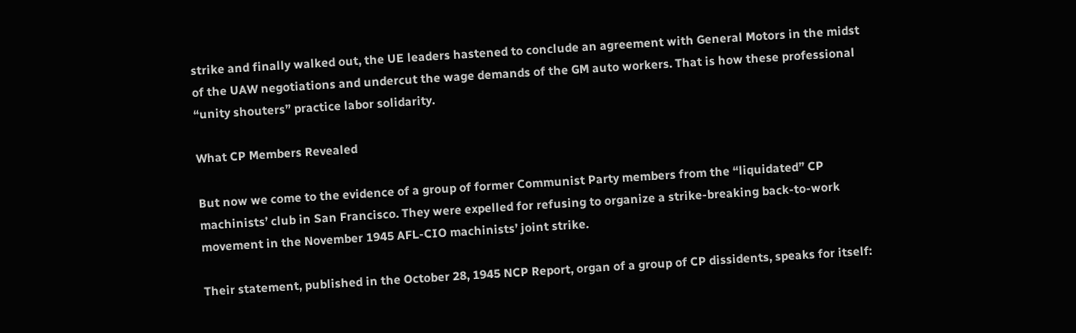strike and finally walked out, the UE leaders hastened to conclude an agreement with General Motors in the midst of the UAW negotiations and undercut the wage demands of the GM auto workers. That is how these professional “unity shouters” practice labor solidarity.

What CP Members Revealed

But now we come to the evidence of a group of former Communist Party members from the “liquidated” CP machinists’ club in San Francisco. They were expelled for refusing to organize a strike-breaking back-to-work movement in the November 1945 AFL-CIO machinists’ joint strike.

Their statement, published in the October 28, 1945 NCP Report, organ of a group of CP dissidents, speaks for itself: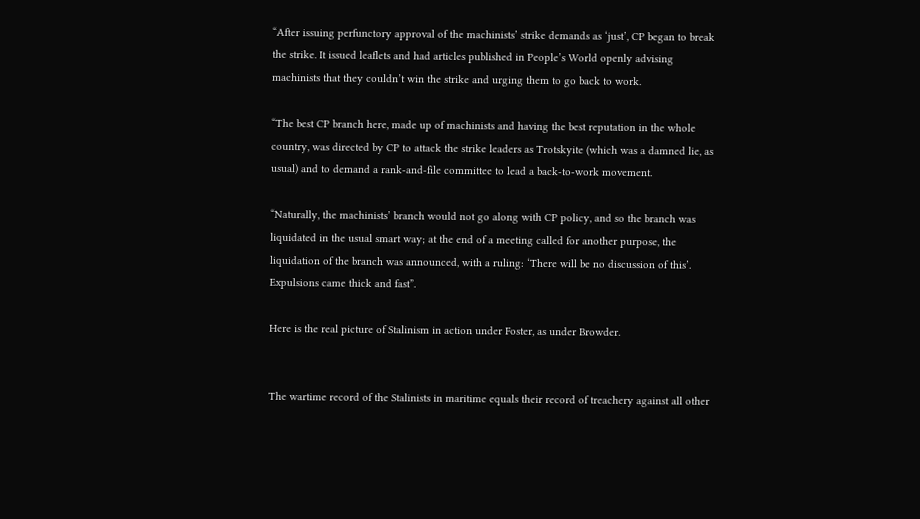“After issuing perfunctory approval of the machinists’ strike demands as ‘just’, CP began to break the strike. It issued leaflets and had articles published in People’s World openly advising machinists that they couldn’t win the strike and urging them to go back to work.

“The best CP branch here, made up of machinists and having the best reputation in the whole country, was directed by CP to attack the strike leaders as Trotskyite (which was a damned lie, as usual) and to demand a rank-and-file committee to lead a back-to-work movement.

“Naturally, the machinists’ branch would not go along with CP policy, and so the branch was liquidated in the usual smart way; at the end of a meeting called for another purpose, the liquidation of the branch was announced, with a ruling: ‘There will be no discussion of this’. Expulsions came thick and fast”.

Here is the real picture of Stalinism in action under Foster, as under Browder.


The wartime record of the Stalinists in maritime equals their record of treachery against all other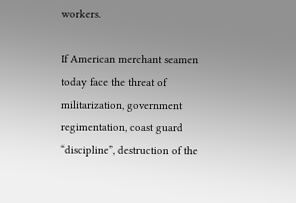workers.

If American merchant seamen today face the threat of militarization, government regimentation, coast guard “discipline”, destruction of the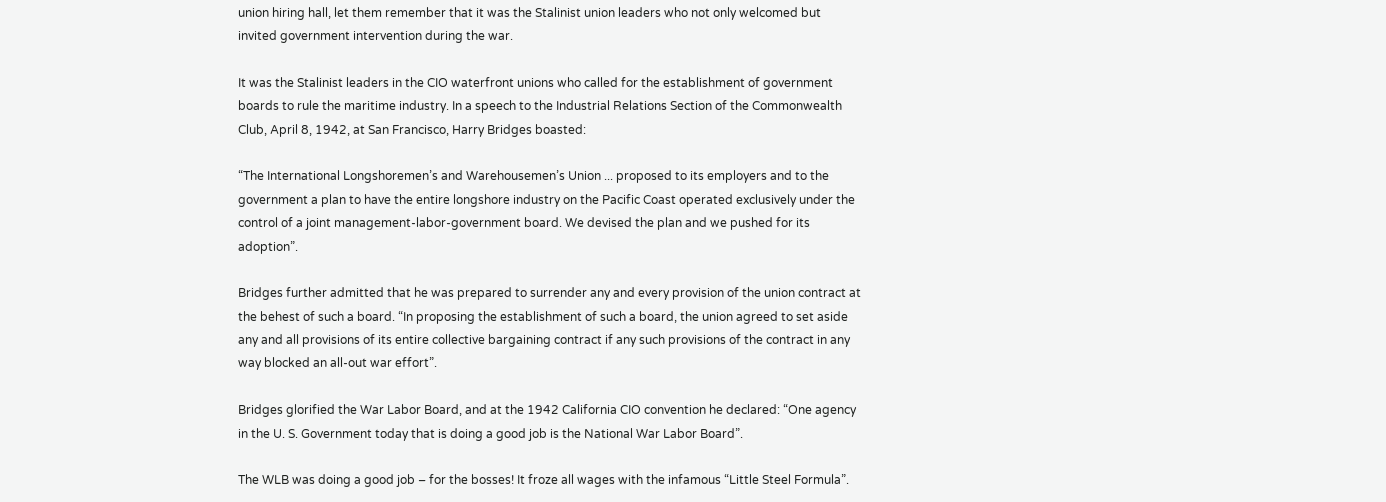union hiring hall, let them remember that it was the Stalinist union leaders who not only welcomed but invited government intervention during the war.

It was the Stalinist leaders in the CIO waterfront unions who called for the establishment of government boards to rule the maritime industry. In a speech to the Industrial Relations Section of the Commonwealth Club, April 8, 1942, at San Francisco, Harry Bridges boasted:

“The International Longshoremen’s and Warehousemen’s Union ... proposed to its employers and to the government a plan to have the entire longshore industry on the Pacific Coast operated exclusively under the control of a joint management-labor-government board. We devised the plan and we pushed for its adoption”.

Bridges further admitted that he was prepared to surrender any and every provision of the union contract at the behest of such a board. “In proposing the establishment of such a board, the union agreed to set aside any and all provisions of its entire collective bargaining contract if any such provisions of the contract in any way blocked an all-out war effort”.

Bridges glorified the War Labor Board, and at the 1942 California CIO convention he declared: “One agency in the U. S. Government today that is doing a good job is the National War Labor Board”.

The WLB was doing a good job – for the bosses! It froze all wages with the infamous “Little Steel Formula”.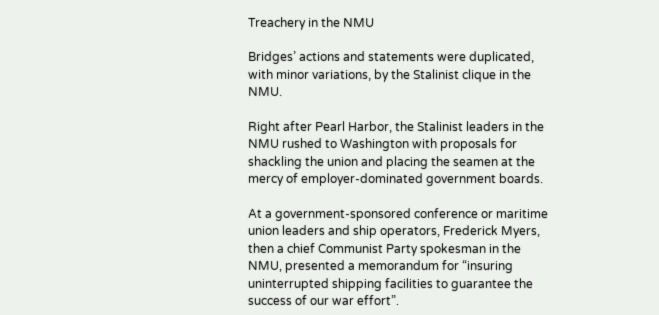Treachery in the NMU

Bridges’ actions and statements were duplicated, with minor variations, by the Stalinist clique in the NMU.

Right after Pearl Harbor, the Stalinist leaders in the NMU rushed to Washington with proposals for shackling the union and placing the seamen at the mercy of employer-dominated government boards.

At a government-sponsored conference or maritime union leaders and ship operators, Frederick Myers, then a chief Communist Party spokesman in the NMU, presented a memorandum for “insuring uninterrupted shipping facilities to guarantee the success of our war effort”.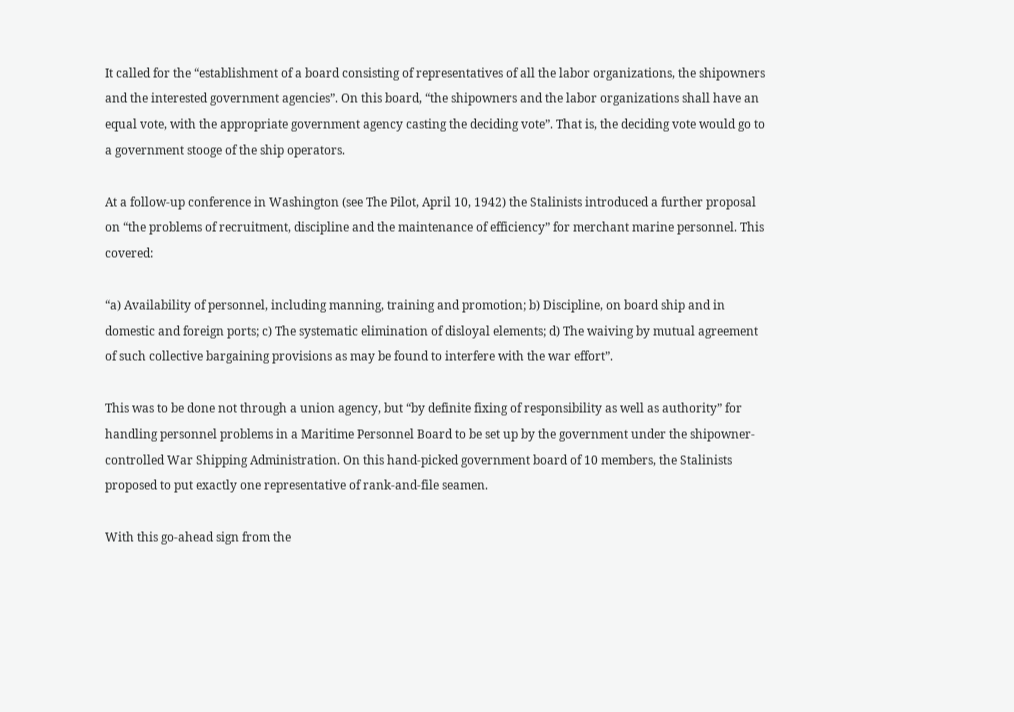It called for the “establishment of a board consisting of representatives of all the labor organizations, the shipowners and the interested government agencies”. On this board, “the shipowners and the labor organizations shall have an equal vote, with the appropriate government agency casting the deciding vote”. That is, the deciding vote would go to a government stooge of the ship operators.

At a follow-up conference in Washington (see The Pilot, April 10, 1942) the Stalinists introduced a further proposal on “the problems of recruitment, discipline and the maintenance of efficiency” for merchant marine personnel. This covered:

“a) Availability of personnel, including manning, training and promotion; b) Discipline, on board ship and in domestic and foreign ports; c) The systematic elimination of disloyal elements; d) The waiving by mutual agreement of such collective bargaining provisions as may be found to interfere with the war effort”.

This was to be done not through a union agency, but “by definite fixing of responsibility as well as authority” for handling personnel problems in a Maritime Personnel Board to be set up by the government under the shipowner-controlled War Shipping Administration. On this hand-picked government board of 10 members, the Stalinists proposed to put exactly one representative of rank-and-file seamen.

With this go-ahead sign from the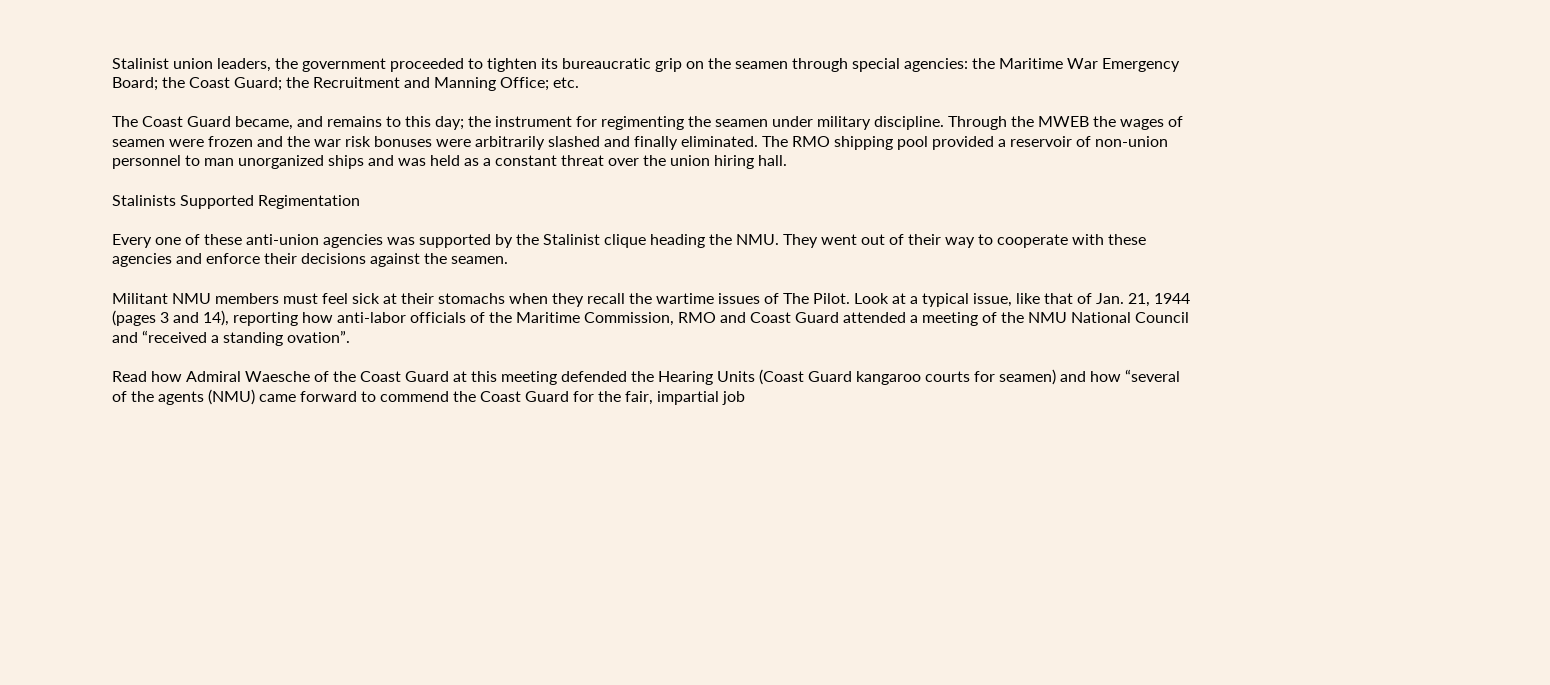Stalinist union leaders, the government proceeded to tighten its bureaucratic grip on the seamen through special agencies: the Maritime War Emergency Board; the Coast Guard; the Recruitment and Manning Office; etc.

The Coast Guard became, and remains to this day; the instrument for regimenting the seamen under military discipline. Through the MWEB the wages of seamen were frozen and the war risk bonuses were arbitrarily slashed and finally eliminated. The RMO shipping pool provided a reservoir of non-union personnel to man unorganized ships and was held as a constant threat over the union hiring hall.

Stalinists Supported Regimentation

Every one of these anti-union agencies was supported by the Stalinist clique heading the NMU. They went out of their way to cooperate with these agencies and enforce their decisions against the seamen.

Militant NMU members must feel sick at their stomachs when they recall the wartime issues of The Pilot. Look at a typical issue, like that of Jan. 21, 1944 (pages 3 and 14), reporting how anti-labor officials of the Maritime Commission, RMO and Coast Guard attended a meeting of the NMU National Council and “received a standing ovation”.

Read how Admiral Waesche of the Coast Guard at this meeting defended the Hearing Units (Coast Guard kangaroo courts for seamen) and how “several of the agents (NMU) came forward to commend the Coast Guard for the fair, impartial job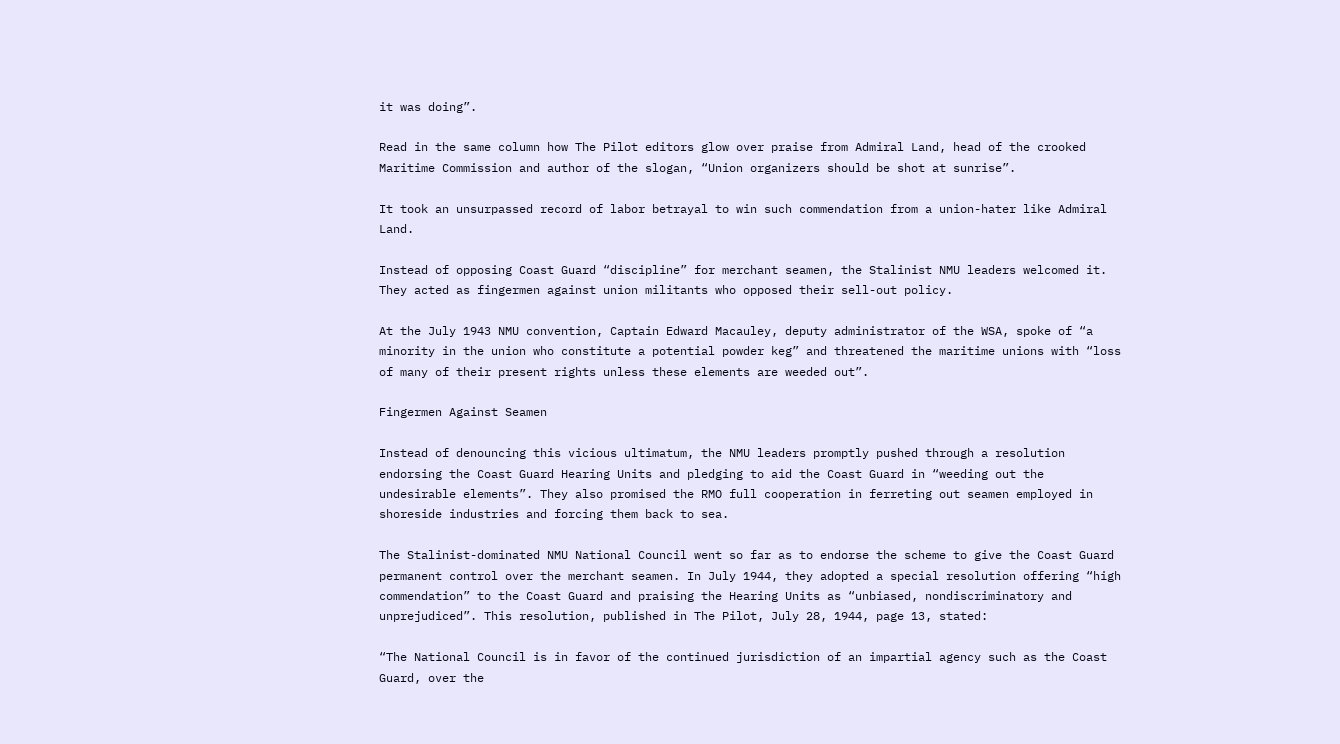it was doing”.

Read in the same column how The Pilot editors glow over praise from Admiral Land, head of the crooked Maritime Commission and author of the slogan, “Union organizers should be shot at sunrise”.

It took an unsurpassed record of labor betrayal to win such commendation from a union-hater like Admiral Land.

Instead of opposing Coast Guard “discipline” for merchant seamen, the Stalinist NMU leaders welcomed it. They acted as fingermen against union militants who opposed their sell-out policy.

At the July 1943 NMU convention, Captain Edward Macauley, deputy administrator of the WSA, spoke of “a minority in the union who constitute a potential powder keg” and threatened the maritime unions with “loss of many of their present rights unless these elements are weeded out”.

Fingermen Against Seamen

Instead of denouncing this vicious ultimatum, the NMU leaders promptly pushed through a resolution endorsing the Coast Guard Hearing Units and pledging to aid the Coast Guard in “weeding out the undesirable elements”. They also promised the RMO full cooperation in ferreting out seamen employed in shoreside industries and forcing them back to sea.

The Stalinist-dominated NMU National Council went so far as to endorse the scheme to give the Coast Guard permanent control over the merchant seamen. In July 1944, they adopted a special resolution offering “high commendation” to the Coast Guard and praising the Hearing Units as “unbiased, nondiscriminatory and unprejudiced”. This resolution, published in The Pilot, July 28, 1944, page 13, stated:

“The National Council is in favor of the continued jurisdiction of an impartial agency such as the Coast Guard, over the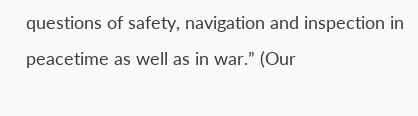questions of safety, navigation and inspection in peacetime as well as in war.” (Our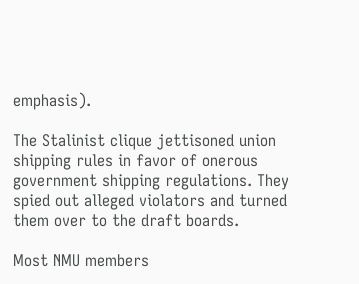emphasis).

The Stalinist clique jettisoned union shipping rules in favor of onerous government shipping regulations. They spied out alleged violators and turned them over to the draft boards.

Most NMU members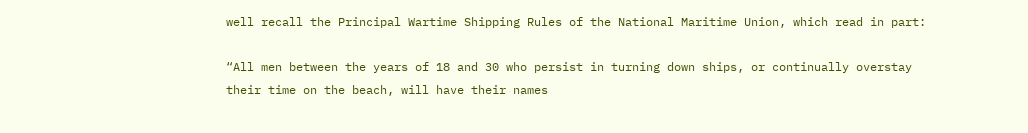well recall the Principal Wartime Shipping Rules of the National Maritime Union, which read in part:

“All men between the years of 18 and 30 who persist in turning down ships, or continually overstay their time on the beach, will have their names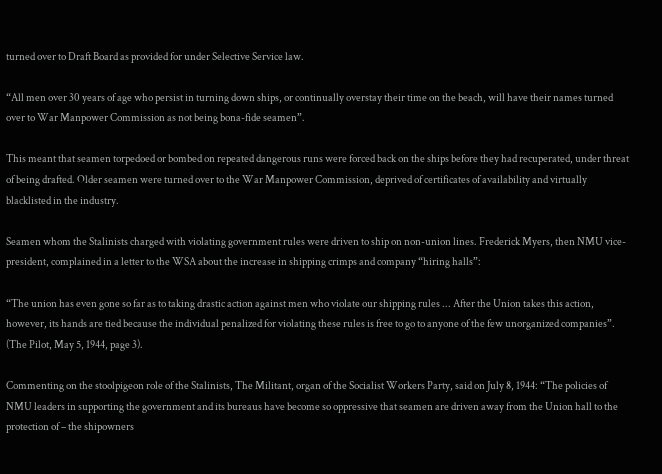turned over to Draft Board as provided for under Selective Service law.

“All men over 30 years of age who persist in turning down ships, or continually overstay their time on the beach, will have their names turned over to War Manpower Commission as not being bona-fide seamen”.

This meant that seamen torpedoed or bombed on repeated dangerous runs were forced back on the ships before they had recuperated, under threat of being drafted. Older seamen were turned over to the War Manpower Commission, deprived of certificates of availability and virtually blacklisted in the industry.

Seamen whom the Stalinists charged with violating government rules were driven to ship on non-union lines. Frederick Myers, then NMU vice-president, complained in a letter to the WSA about the increase in shipping crimps and company “hiring halls”:

“The union has even gone so far as to taking drastic action against men who violate our shipping rules ... After the Union takes this action, however, its hands are tied because the individual penalized for violating these rules is free to go to anyone of the few unorganized companies”. (The Pilot, May 5, 1944, page 3).

Commenting on the stoolpigeon role of the Stalinists, The Militant, organ of the Socialist Workers Party, said on July 8, 1944: “The policies of NMU leaders in supporting the government and its bureaus have become so oppressive that seamen are driven away from the Union hall to the protection of – the shipowners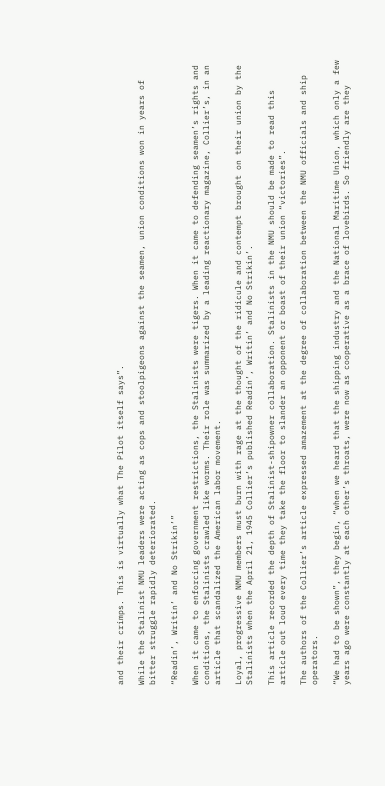and their crimps. This is virtually what The Pilot itself says”.

While the Stalinist NMU leaders were acting as cops and stoolpigeons against the seamen, union conditions won in years of bitter struggle rapidly deteriorated.

“Readin’, Writin’ and No Strikin’”

When it came to enforcing government restrictions, the Stalinists were tigers. When it came to defending seamen’s rights and conditions, the Stalinists crawled like worms. Their role was summarized by a leading reactionary magazine, Collier’s, in an article that scandalized the American labor movement.

Loyal, progressive NMU members must burn with rage at the thought of the ridicule and contempt brought on their union by the Stalinists when the April 21, 1945 Collier’s published Readin’, Writin’ and No Strikin’.

This article recorded the depth of Stalinist-shipowner collaboration. Stalinists in the NMU should be made to read this article out loud every time they take the floor to slander an opponent or boast of their union “victories”.

The authors of the Collier’s article expressed amazement at the degree of collaboration between the NMU officials and ship operators.

“We had to be shown”, they begin, “when we heard that the shipping industry and the National Maritime Union, which only a few years ago were constantly at each other’s throats, were now as cooperative as a brace of lovebirds. So friendly are they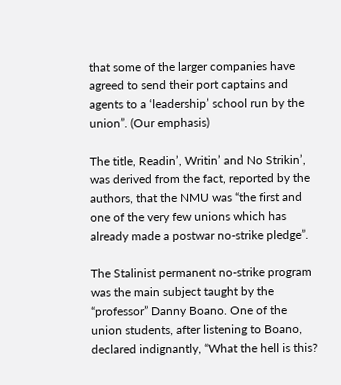that some of the larger companies have agreed to send their port captains and agents to a ‘leadership’ school run by the union”. (Our emphasis)

The title, Readin’, Writin’ and No Strikin’, was derived from the fact, reported by the authors, that the NMU was “the first and one of the very few unions which has already made a postwar no-strike pledge”.

The Stalinist permanent no-strike program was the main subject taught by the “professor” Danny Boano. One of the union students, after listening to Boano, declared indignantly, “What the hell is this?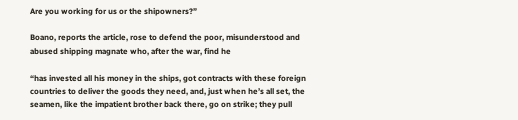Are you working for us or the shipowners?”

Boano, reports the article, rose to defend the poor, misunderstood and abused shipping magnate who, after the war, find he

“has invested all his money in the ships, got contracts with these foreign countries to deliver the goods they need, and, just when he’s all set, the seamen, like the impatient brother back there, go on strike; they pull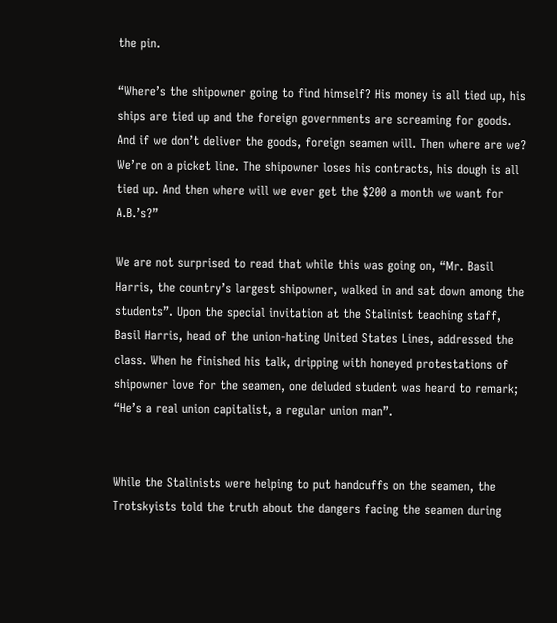the pin.

“Where’s the shipowner going to find himself? His money is all tied up, his ships are tied up and the foreign governments are screaming for goods. And if we don’t deliver the goods, foreign seamen will. Then where are we? We’re on a picket line. The shipowner loses his contracts, his dough is all tied up. And then where will we ever get the $200 a month we want for A.B.’s?”

We are not surprised to read that while this was going on, “Mr. Basil Harris, the country’s largest shipowner, walked in and sat down among the students”. Upon the special invitation at the Stalinist teaching staff, Basil Harris, head of the union-hating United States Lines, addressed the class. When he finished his talk, dripping with honeyed protestations of shipowner love for the seamen, one deluded student was heard to remark; “He’s a real union capitalist, a regular union man”.


While the Stalinists were helping to put handcuffs on the seamen, the Trotskyists told the truth about the dangers facing the seamen during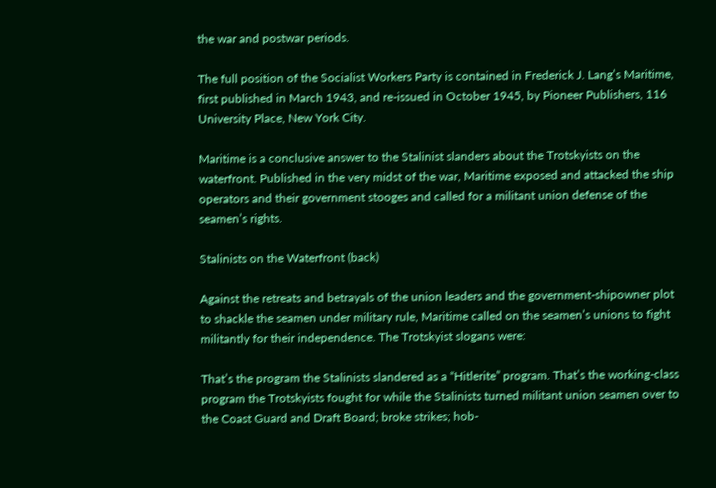the war and postwar periods.

The full position of the Socialist Workers Party is contained in Frederick J. Lang’s Maritime, first published in March 1943, and re-issued in October 1945, by Pioneer Publishers, 116 University Place, New York City.

Maritime is a conclusive answer to the Stalinist slanders about the Trotskyists on the waterfront. Published in the very midst of the war, Maritime exposed and attacked the ship operators and their government stooges and called for a militant union defense of the seamen’s rights.

Stalinists on the Waterfront (back)

Against the retreats and betrayals of the union leaders and the government-shipowner plot to shackle the seamen under military rule, Maritime called on the seamen’s unions to fight militantly for their independence. The Trotskyist slogans were:

That’s the program the Stalinists slandered as a “Hitlerite” program. That’s the working-class program the Trotskyists fought for while the Stalinists turned militant union seamen over to the Coast Guard and Draft Board; broke strikes; hob-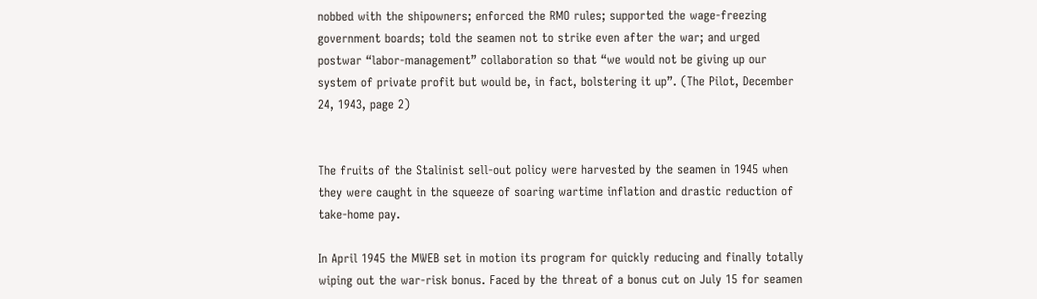nobbed with the shipowners; enforced the RMO rules; supported the wage-freezing government boards; told the seamen not to strike even after the war; and urged postwar “labor-management” collaboration so that “we would not be giving up our system of private profit but would be, in fact, bolstering it up”. (The Pilot, December 24, 1943, page 2)


The fruits of the Stalinist sell-out policy were harvested by the seamen in 1945 when they were caught in the squeeze of soaring wartime inflation and drastic reduction of take-home pay.

In April 1945 the MWEB set in motion its program for quickly reducing and finally totally wiping out the war-risk bonus. Faced by the threat of a bonus cut on July 15 for seamen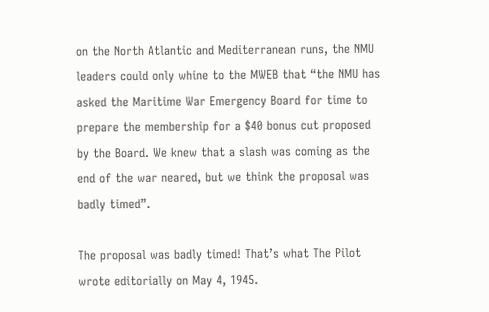on the North Atlantic and Mediterranean runs, the NMU leaders could only whine to the MWEB that “the NMU has asked the Maritime War Emergency Board for time to prepare the membership for a $40 bonus cut proposed by the Board. We knew that a slash was coming as the end of the war neared, but we think the proposal was badly timed”.

The proposal was badly timed! That’s what The Pilot wrote editorially on May 4, 1945.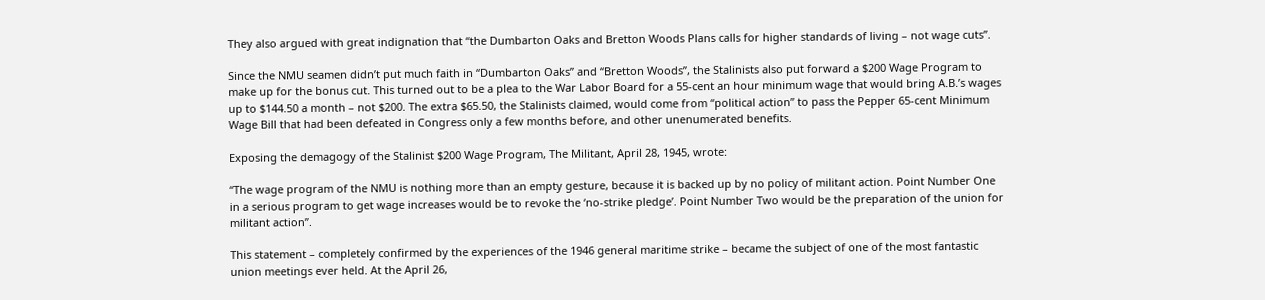They also argued with great indignation that “the Dumbarton Oaks and Bretton Woods Plans calls for higher standards of living – not wage cuts”.

Since the NMU seamen didn’t put much faith in “Dumbarton Oaks” and “Bretton Woods”, the Stalinists also put forward a $200 Wage Program to make up for the bonus cut. This turned out to be a plea to the War Labor Board for a 55-cent an hour minimum wage that would bring A.B.’s wages up to $144.50 a month – not $200. The extra $65.50, the Stalinists claimed, would come from “political action” to pass the Pepper 65-cent Minimum Wage Bill that had been defeated in Congress only a few months before, and other unenumerated benefits.

Exposing the demagogy of the Stalinist $200 Wage Program, The Militant, April 28, 1945, wrote:

“The wage program of the NMU is nothing more than an empty gesture, because it is backed up by no policy of militant action. Point Number One in a serious program to get wage increases would be to revoke the ‘no-strike pledge’. Point Number Two would be the preparation of the union for militant action”.

This statement – completely confirmed by the experiences of the 1946 general maritime strike – became the subject of one of the most fantastic union meetings ever held. At the April 26,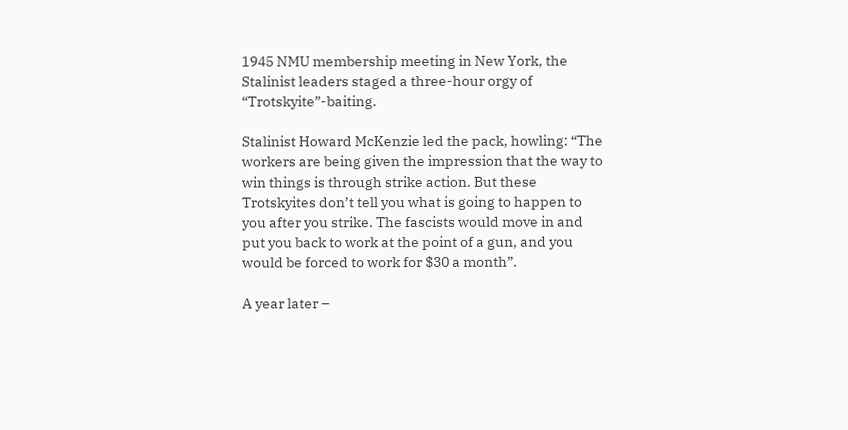1945 NMU membership meeting in New York, the Stalinist leaders staged a three-hour orgy of “Trotskyite”-baiting.

Stalinist Howard McKenzie led the pack, howling: “The workers are being given the impression that the way to win things is through strike action. But these Trotskyites don’t tell you what is going to happen to you after you strike. The fascists would move in and put you back to work at the point of a gun, and you would be forced to work for $30 a month”.

A year later –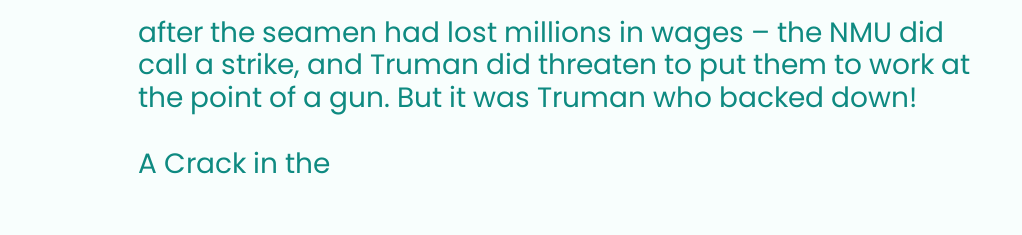after the seamen had lost millions in wages – the NMU did call a strike, and Truman did threaten to put them to work at the point of a gun. But it was Truman who backed down!

A Crack in the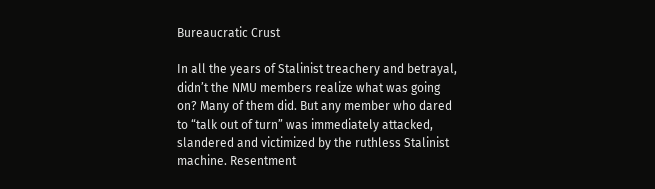Bureaucratic Crust

In all the years of Stalinist treachery and betrayal, didn’t the NMU members realize what was going on? Many of them did. But any member who dared to “talk out of turn” was immediately attacked, slandered and victimized by the ruthless Stalinist machine. Resentment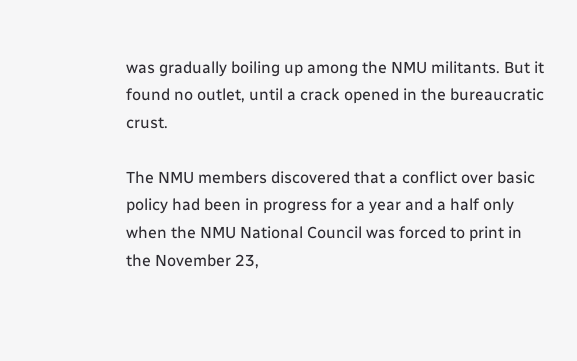was gradually boiling up among the NMU militants. But it found no outlet, until a crack opened in the bureaucratic crust.

The NMU members discovered that a conflict over basic policy had been in progress for a year and a half only when the NMU National Council was forced to print in the November 23,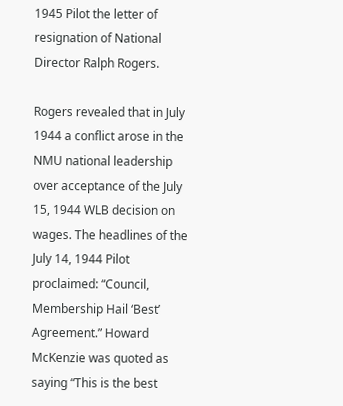1945 Pilot the letter of resignation of National Director Ralph Rogers.

Rogers revealed that in July 1944 a conflict arose in the NMU national leadership over acceptance of the July 15, 1944 WLB decision on wages. The headlines of the July 14, 1944 Pilot proclaimed: “Council, Membership Hail ‘Best’ Agreement.” Howard McKenzie was quoted as saying “This is the best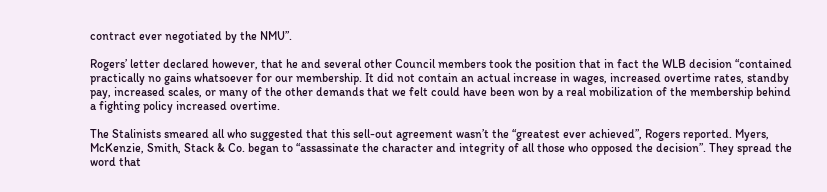contract ever negotiated by the NMU”.

Rogers’ letter declared however, that he and several other Council members took the position that in fact the WLB decision “contained practically no gains whatsoever for our membership. It did not contain an actual increase in wages, increased overtime rates, standby pay, increased scales, or many of the other demands that we felt could have been won by a real mobilization of the membership behind a fighting policy increased overtime.

The Stalinists smeared all who suggested that this sell-out agreement wasn’t the “greatest ever achieved”, Rogers reported. Myers, McKenzie, Smith, Stack & Co. began to “assassinate the character and integrity of all those who opposed the decision”. They spread the word that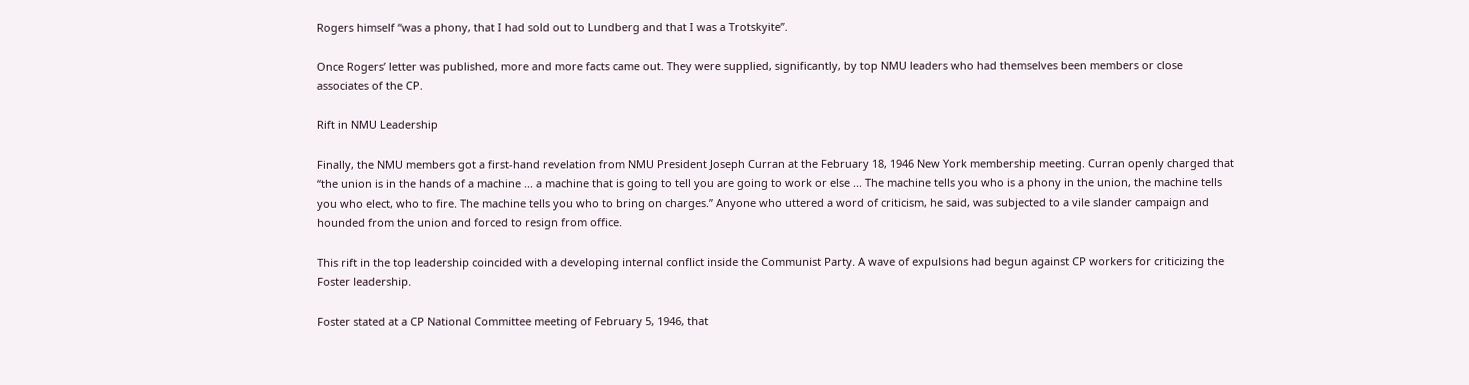Rogers himself “was a phony, that I had sold out to Lundberg and that I was a Trotskyite”.

Once Rogers’ letter was published, more and more facts came out. They were supplied, significantly, by top NMU leaders who had themselves been members or close associates of the CP.

Rift in NMU Leadership

Finally, the NMU members got a first-hand revelation from NMU President Joseph Curran at the February 18, 1946 New York membership meeting. Curran openly charged that “the union is in the hands of a machine ... a machine that is going to tell you are going to work or else ... The machine tells you who is a phony in the union, the machine tells you who elect, who to fire. The machine tells you who to bring on charges.” Anyone who uttered a word of criticism, he said, was subjected to a vile slander campaign and hounded from the union and forced to resign from office.

This rift in the top leadership coincided with a developing internal conflict inside the Communist Party. A wave of expulsions had begun against CP workers for criticizing the Foster leadership.

Foster stated at a CP National Committee meeting of February 5, 1946, that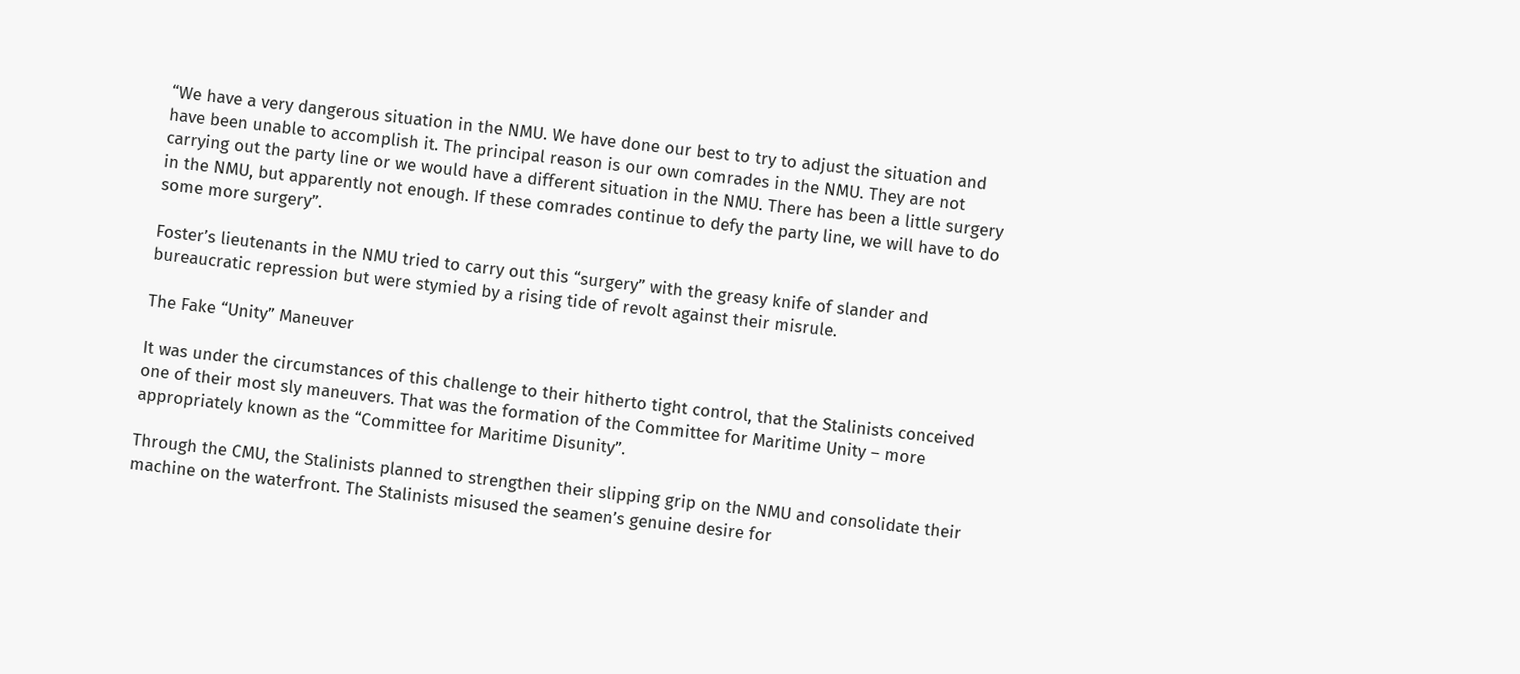“We have a very dangerous situation in the NMU. We have done our best to try to adjust the situation and have been unable to accomplish it. The principal reason is our own comrades in the NMU. They are not carrying out the party line or we would have a different situation in the NMU. There has been a little surgery in the NMU, but apparently not enough. If these comrades continue to defy the party line, we will have to do some more surgery”.

Foster’s lieutenants in the NMU tried to carry out this “surgery” with the greasy knife of slander and bureaucratic repression but were stymied by a rising tide of revolt against their misrule.

The Fake “Unity” Maneuver

It was under the circumstances of this challenge to their hitherto tight control, that the Stalinists conceived one of their most sly maneuvers. That was the formation of the Committee for Maritime Unity – more appropriately known as the “Committee for Maritime Disunity”.

Through the CMU, the Stalinists planned to strengthen their slipping grip on the NMU and consolidate their machine on the waterfront. The Stalinists misused the seamen’s genuine desire for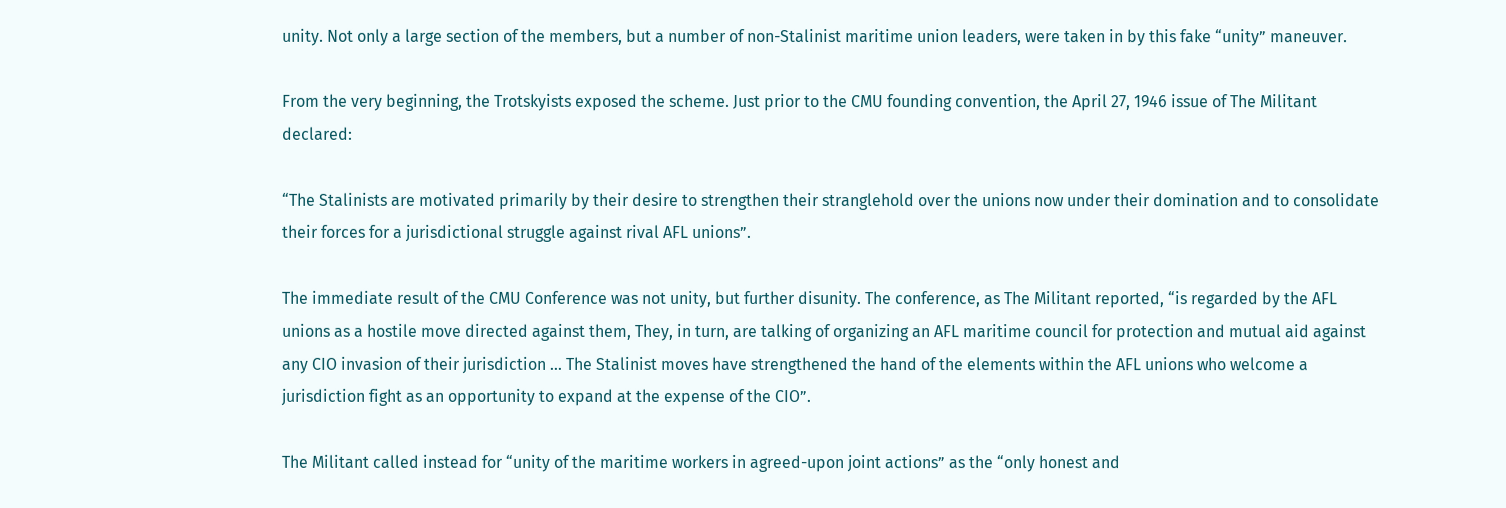unity. Not only a large section of the members, but a number of non-Stalinist maritime union leaders, were taken in by this fake “unity” maneuver.

From the very beginning, the Trotskyists exposed the scheme. Just prior to the CMU founding convention, the April 27, 1946 issue of The Militant declared:

“The Stalinists are motivated primarily by their desire to strengthen their stranglehold over the unions now under their domination and to consolidate their forces for a jurisdictional struggle against rival AFL unions”.

The immediate result of the CMU Conference was not unity, but further disunity. The conference, as The Militant reported, “is regarded by the AFL unions as a hostile move directed against them, They, in turn, are talking of organizing an AFL maritime council for protection and mutual aid against any CIO invasion of their jurisdiction ... The Stalinist moves have strengthened the hand of the elements within the AFL unions who welcome a jurisdiction fight as an opportunity to expand at the expense of the CIO”.

The Militant called instead for “unity of the maritime workers in agreed-upon joint actions” as the “only honest and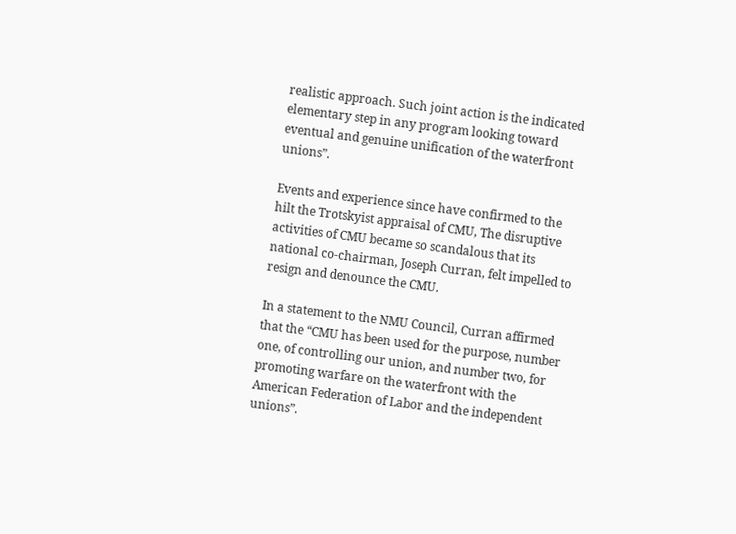realistic approach. Such joint action is the indicated elementary step in any program looking toward eventual and genuine unification of the waterfront unions”.

Events and experience since have confirmed to the hilt the Trotskyist appraisal of CMU, The disruptive activities of CMU became so scandalous that its national co-chairman, Joseph Curran, felt impelled to resign and denounce the CMU.

In a statement to the NMU Council, Curran affirmed that the “CMU has been used for the purpose, number one, of controlling our union, and number two, for promoting warfare on the waterfront with the American Federation of Labor and the independent unions”.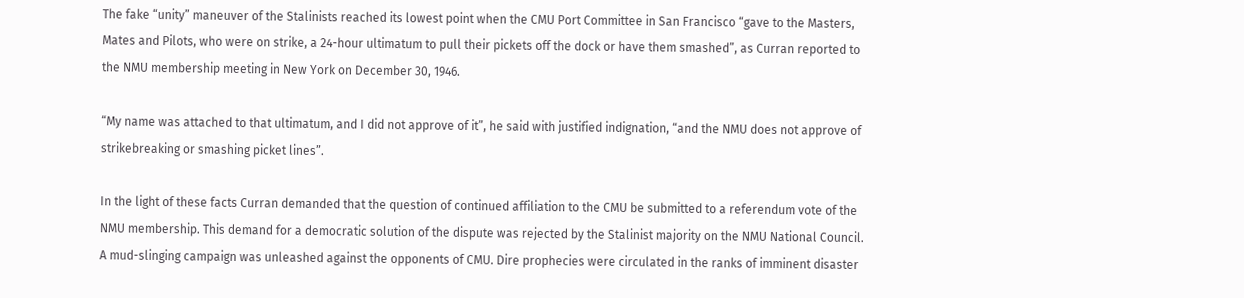The fake “unity” maneuver of the Stalinists reached its lowest point when the CMU Port Committee in San Francisco “gave to the Masters, Mates and Pilots, who were on strike, a 24-hour ultimatum to pull their pickets off the dock or have them smashed”, as Curran reported to the NMU membership meeting in New York on December 30, 1946.

“My name was attached to that ultimatum, and I did not approve of it”, he said with justified indignation, “and the NMU does not approve of strikebreaking or smashing picket lines”.

In the light of these facts Curran demanded that the question of continued affiliation to the CMU be submitted to a referendum vote of the NMU membership. This demand for a democratic solution of the dispute was rejected by the Stalinist majority on the NMU National Council. A mud-slinging campaign was unleashed against the opponents of CMU. Dire prophecies were circulated in the ranks of imminent disaster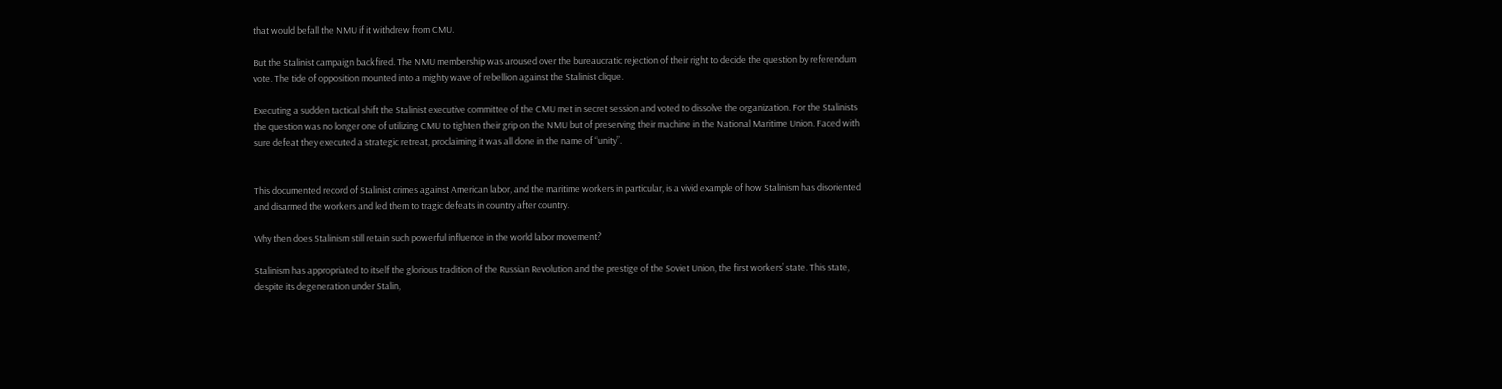that would befall the NMU if it withdrew from CMU.

But the Stalinist campaign backfired. The NMU membership was aroused over the bureaucratic rejection of their right to decide the question by referendum vote. The tide of opposition mounted into a mighty wave of rebellion against the Stalinist clique.

Executing a sudden tactical shift the Stalinist executive committee of the CMU met in secret session and voted to dissolve the organization. For the Stalinists the question was no longer one of utilizing CMU to tighten their grip on the NMU but of preserving their machine in the National Maritime Union. Faced with sure defeat they executed a strategic retreat, proclaiming it was all done in the name of “unity”.


This documented record of Stalinist crimes against American labor, and the maritime workers in particular, is a vivid example of how Stalinism has disoriented and disarmed the workers and led them to tragic defeats in country after country.

Why then does Stalinism still retain such powerful influence in the world labor movement?

Stalinism has appropriated to itself the glorious tradition of the Russian Revolution and the prestige of the Soviet Union, the first workers’ state. This state, despite its degeneration under Stalin,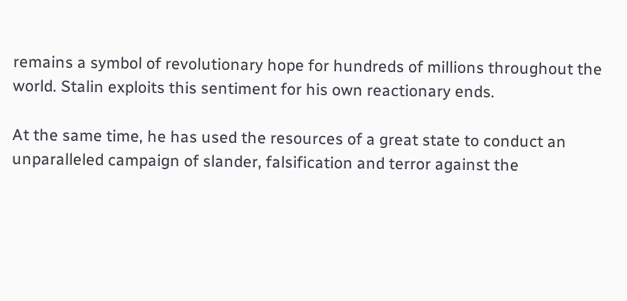remains a symbol of revolutionary hope for hundreds of millions throughout the world. Stalin exploits this sentiment for his own reactionary ends.

At the same time, he has used the resources of a great state to conduct an unparalleled campaign of slander, falsification and terror against the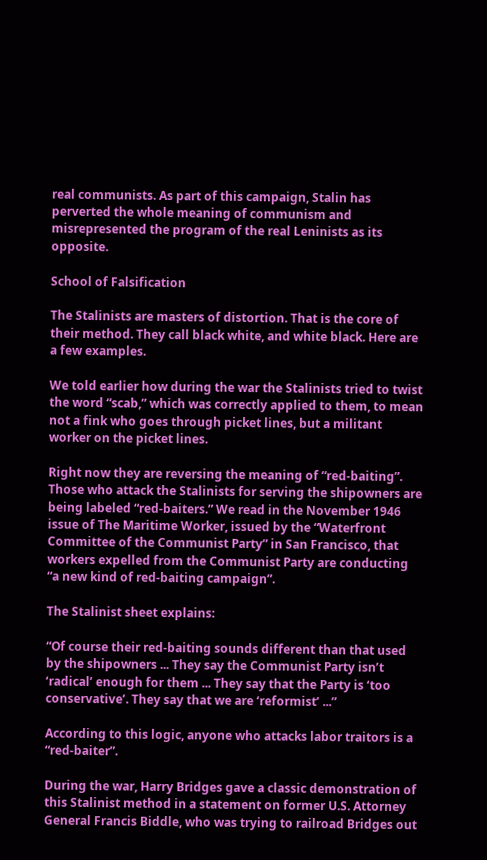real communists. As part of this campaign, Stalin has perverted the whole meaning of communism and misrepresented the program of the real Leninists as its opposite.

School of Falsification

The Stalinists are masters of distortion. That is the core of their method. They call black white, and white black. Here are a few examples.

We told earlier how during the war the Stalinists tried to twist the word “scab,” which was correctly applied to them, to mean not a fink who goes through picket lines, but a militant worker on the picket lines.

Right now they are reversing the meaning of “red-baiting”. Those who attack the Stalinists for serving the shipowners are being labeled “red-baiters.” We read in the November 1946 issue of The Maritime Worker, issued by the “Waterfront Committee of the Communist Party” in San Francisco, that workers expelled from the Communist Party are conducting “a new kind of red-baiting campaign”.

The Stalinist sheet explains:

“Of course their red-baiting sounds different than that used by the shipowners ... They say the Communist Party isn’t ‘radical’ enough for them ... They say that the Party is ‘too conservative’. They say that we are ‘reformist’ ...”

According to this logic, anyone who attacks labor traitors is a “red-baiter”.

During the war, Harry Bridges gave a classic demonstration of this Stalinist method in a statement on former U.S. Attorney General Francis Biddle, who was trying to railroad Bridges out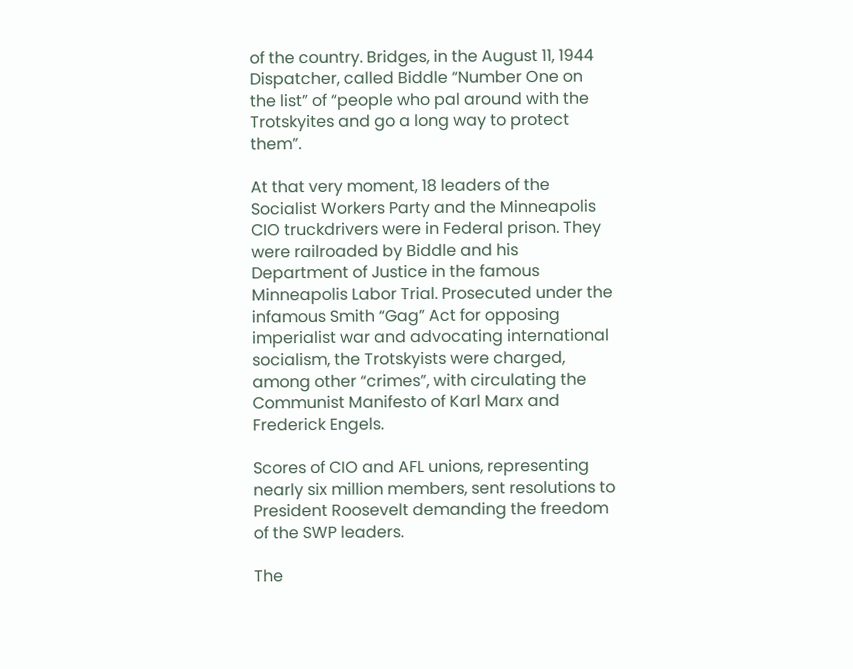of the country. Bridges, in the August 11, 1944 Dispatcher, called Biddle “Number One on the list” of “people who pal around with the Trotskyites and go a long way to protect them”.

At that very moment, 18 leaders of the Socialist Workers Party and the Minneapolis CIO truckdrivers were in Federal prison. They were railroaded by Biddle and his Department of Justice in the famous Minneapolis Labor Trial. Prosecuted under the infamous Smith “Gag” Act for opposing imperialist war and advocating international socialism, the Trotskyists were charged, among other “crimes”, with circulating the Communist Manifesto of Karl Marx and Frederick Engels.

Scores of CIO and AFL unions, representing nearly six million members, sent resolutions to President Roosevelt demanding the freedom of the SWP leaders.

The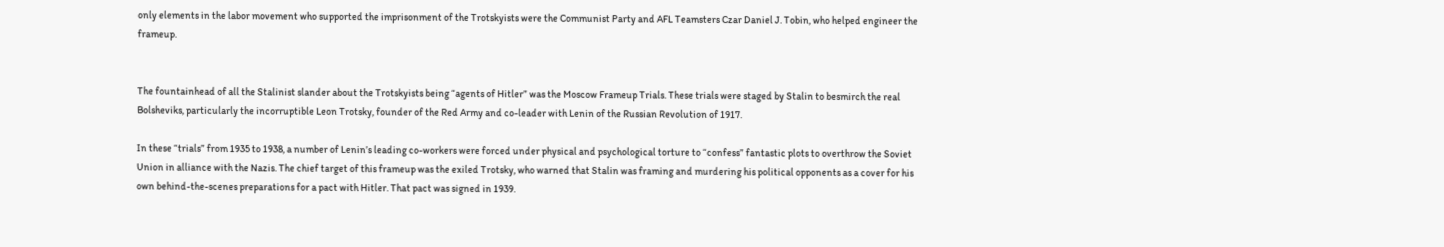only elements in the labor movement who supported the imprisonment of the Trotskyists were the Communist Party and AFL Teamsters Czar Daniel J. Tobin, who helped engineer the frameup.


The fountainhead of all the Stalinist slander about the Trotskyists being “agents of Hitler” was the Moscow Frameup Trials. These trials were staged by Stalin to besmirch the real Bolsheviks, particularly the incorruptible Leon Trotsky, founder of the Red Army and co-leader with Lenin of the Russian Revolution of 1917.

In these “trials” from 1935 to 1938, a number of Lenin’s leading co-workers were forced under physical and psychological torture to “confess” fantastic plots to overthrow the Soviet Union in alliance with the Nazis. The chief target of this frameup was the exiled Trotsky, who warned that Stalin was framing and murdering his political opponents as a cover for his own behind-the-scenes preparations for a pact with Hitler. That pact was signed in 1939.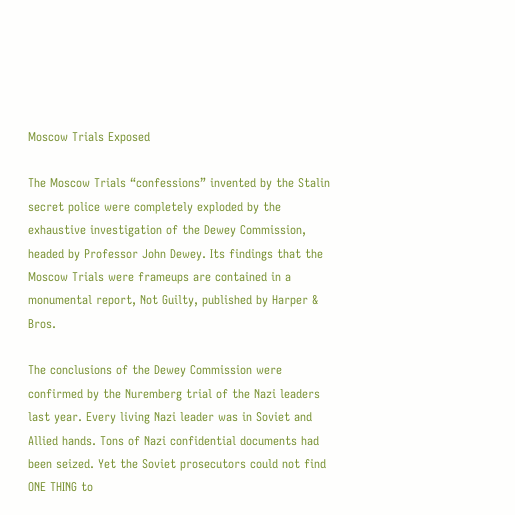Moscow Trials Exposed

The Moscow Trials “confessions” invented by the Stalin secret police were completely exploded by the exhaustive investigation of the Dewey Commission, headed by Professor John Dewey. Its findings that the Moscow Trials were frameups are contained in a monumental report, Not Guilty, published by Harper & Bros.

The conclusions of the Dewey Commission were confirmed by the Nuremberg trial of the Nazi leaders last year. Every living Nazi leader was in Soviet and Allied hands. Tons of Nazi confidential documents had been seized. Yet the Soviet prosecutors could not find ONE THING to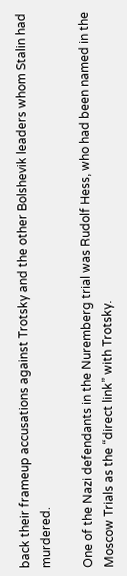back their frameup accusations against Trotsky and the other Bolshevik leaders whom Stalin had murdered.

One of the Nazi defendants in the Nuremberg trial was Rudolf Hess, who had been named in the Moscow Trials as the “direct link” with Trotsky.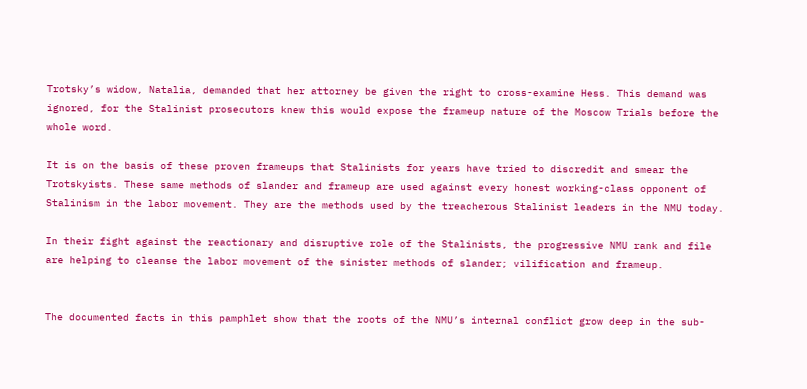Trotsky’s widow, Natalia, demanded that her attorney be given the right to cross-examine Hess. This demand was ignored, for the Stalinist prosecutors knew this would expose the frameup nature of the Moscow Trials before the whole word.

It is on the basis of these proven frameups that Stalinists for years have tried to discredit and smear the Trotskyists. These same methods of slander and frameup are used against every honest working-class opponent of Stalinism in the labor movement. They are the methods used by the treacherous Stalinist leaders in the NMU today.

In their fight against the reactionary and disruptive role of the Stalinists, the progressive NMU rank and file are helping to cleanse the labor movement of the sinister methods of slander; vilification and frameup.


The documented facts in this pamphlet show that the roots of the NMU’s internal conflict grow deep in the sub-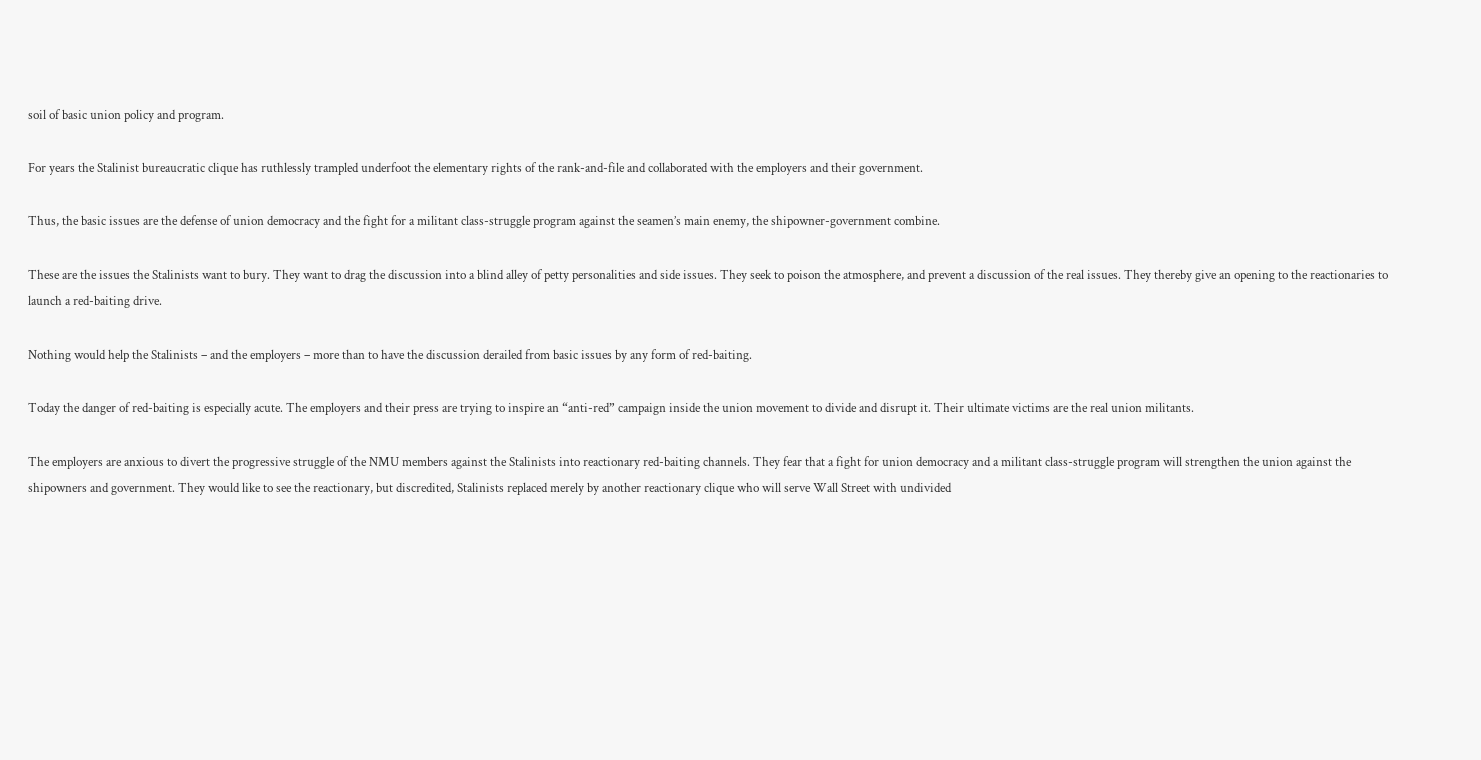soil of basic union policy and program.

For years the Stalinist bureaucratic clique has ruthlessly trampled underfoot the elementary rights of the rank-and-file and collaborated with the employers and their government.

Thus, the basic issues are the defense of union democracy and the fight for a militant class-struggle program against the seamen’s main enemy, the shipowner-government combine.

These are the issues the Stalinists want to bury. They want to drag the discussion into a blind alley of petty personalities and side issues. They seek to poison the atmosphere, and prevent a discussion of the real issues. They thereby give an opening to the reactionaries to launch a red-baiting drive.

Nothing would help the Stalinists – and the employers – more than to have the discussion derailed from basic issues by any form of red-baiting.

Today the danger of red-baiting is especially acute. The employers and their press are trying to inspire an “anti-red” campaign inside the union movement to divide and disrupt it. Their ultimate victims are the real union militants.

The employers are anxious to divert the progressive struggle of the NMU members against the Stalinists into reactionary red-baiting channels. They fear that a fight for union democracy and a militant class-struggle program will strengthen the union against the shipowners and government. They would like to see the reactionary, but discredited, Stalinists replaced merely by another reactionary clique who will serve Wall Street with undivided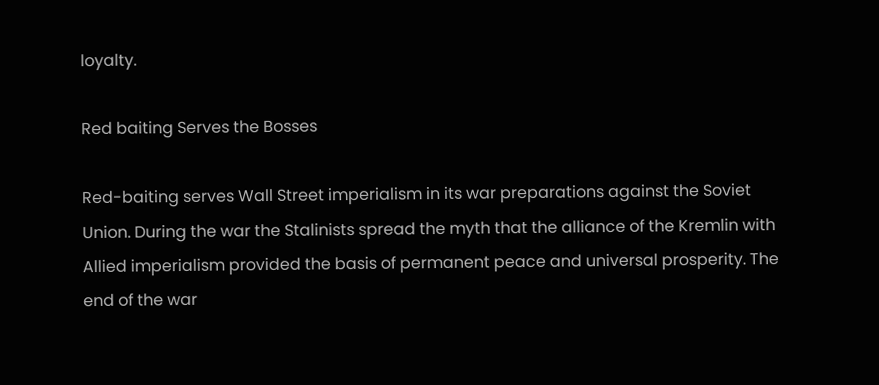loyalty.

Red baiting Serves the Bosses

Red-baiting serves Wall Street imperialism in its war preparations against the Soviet Union. During the war the Stalinists spread the myth that the alliance of the Kremlin with Allied imperialism provided the basis of permanent peace and universal prosperity. The end of the war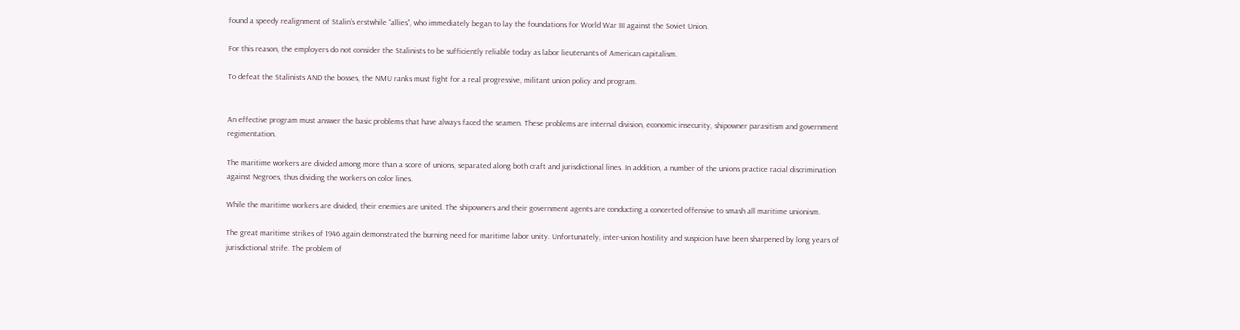found a speedy realignment of Stalin’s erstwhile “allies”, who immediately began to lay the foundations for World War III against the Soviet Union.

For this reason, the employers do not consider the Stalinists to be sufficiently reliable today as labor lieutenants of American capitalism.

To defeat the Stalinists AND the bosses, the NMU ranks must fight for a real progressive, militant union policy and program.


An effective program must answer the basic problems that have always faced the seamen. These problems are internal division, economic insecurity, shipowner parasitism and government regimentation.

The maritime workers are divided among more than a score of unions, separated along both craft and jurisdictional lines. In addition, a number of the unions practice racial discrimination against Negroes, thus dividing the workers on color lines.

While the maritime workers are divided, their enemies are united. The shipowners and their government agents are conducting a concerted offensive to smash all maritime unionism.

The great maritime strikes of 1946 again demonstrated the burning need for maritime labor unity. Unfortunately, inter-union hostility and suspicion have been sharpened by long years of jurisdictional strife. The problem of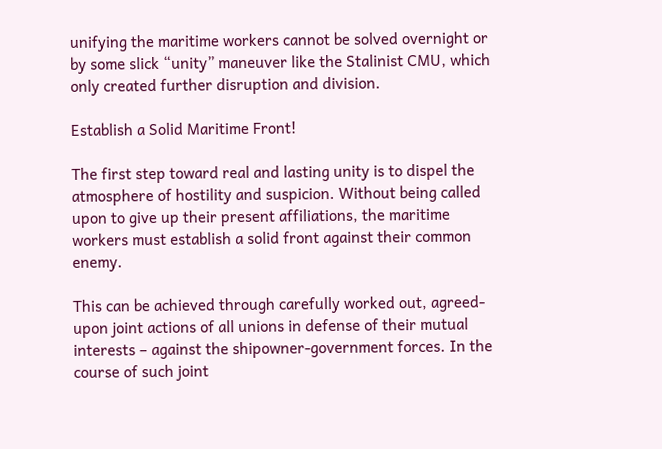unifying the maritime workers cannot be solved overnight or by some slick “unity” maneuver like the Stalinist CMU, which only created further disruption and division.

Establish a Solid Maritime Front!

The first step toward real and lasting unity is to dispel the atmosphere of hostility and suspicion. Without being called upon to give up their present affiliations, the maritime workers must establish a solid front against their common enemy.

This can be achieved through carefully worked out, agreed-upon joint actions of all unions in defense of their mutual interests – against the shipowner-government forces. In the course of such joint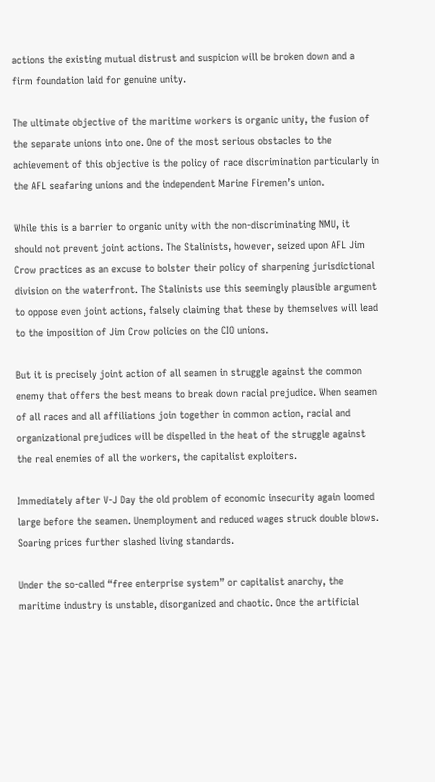actions the existing mutual distrust and suspicion will be broken down and a firm foundation laid for genuine unity.

The ultimate objective of the maritime workers is organic unity, the fusion of the separate unions into one. One of the most serious obstacles to the achievement of this objective is the policy of race discrimination particularly in the AFL seafaring unions and the independent Marine Firemen’s union.

While this is a barrier to organic unity with the non-discriminating NMU, it should not prevent joint actions. The Stalinists, however, seized upon AFL Jim Crow practices as an excuse to bolster their policy of sharpening jurisdictional division on the waterfront. The Stalinists use this seemingly plausible argument to oppose even joint actions, falsely claiming that these by themselves will lead to the imposition of Jim Crow policies on the CIO unions.

But it is precisely joint action of all seamen in struggle against the common enemy that offers the best means to break down racial prejudice. When seamen of all races and all affiliations join together in common action, racial and organizational prejudices will be dispelled in the heat of the struggle against the real enemies of all the workers, the capitalist exploiters.

Immediately after V-J Day the old problem of economic insecurity again loomed large before the seamen. Unemployment and reduced wages struck double blows. Soaring prices further slashed living standards.

Under the so-called “free enterprise system” or capitalist anarchy, the maritime industry is unstable, disorganized and chaotic. Once the artificial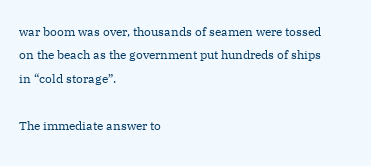war boom was over, thousands of seamen were tossed on the beach as the government put hundreds of ships in “cold storage”.

The immediate answer to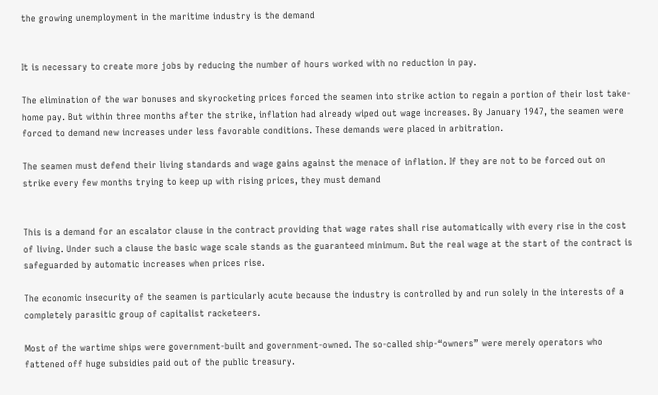the growing unemployment in the maritime industry is the demand


It is necessary to create more jobs by reducing the number of hours worked with no reduction in pay.

The elimination of the war bonuses and skyrocketing prices forced the seamen into strike action to regain a portion of their lost take-home pay. But within three months after the strike, inflation had already wiped out wage increases. By January 1947, the seamen were forced to demand new increases under less favorable conditions. These demands were placed in arbitration.

The seamen must defend their living standards and wage gains against the menace of inflation. If they are not to be forced out on strike every few months trying to keep up with rising prices, they must demand


This is a demand for an escalator clause in the contract providing that wage rates shall rise automatically with every rise in the cost of living. Under such a clause the basic wage scale stands as the guaranteed minimum. But the real wage at the start of the contract is safeguarded by automatic increases when prices rise.

The economic insecurity of the seamen is particularly acute because the industry is controlled by and run solely in the interests of a completely parasitic group of capitalist racketeers.

Most of the wartime ships were government-built and government-owned. The so-called ship-“owners” were merely operators who fattened off huge subsidies paid out of the public treasury.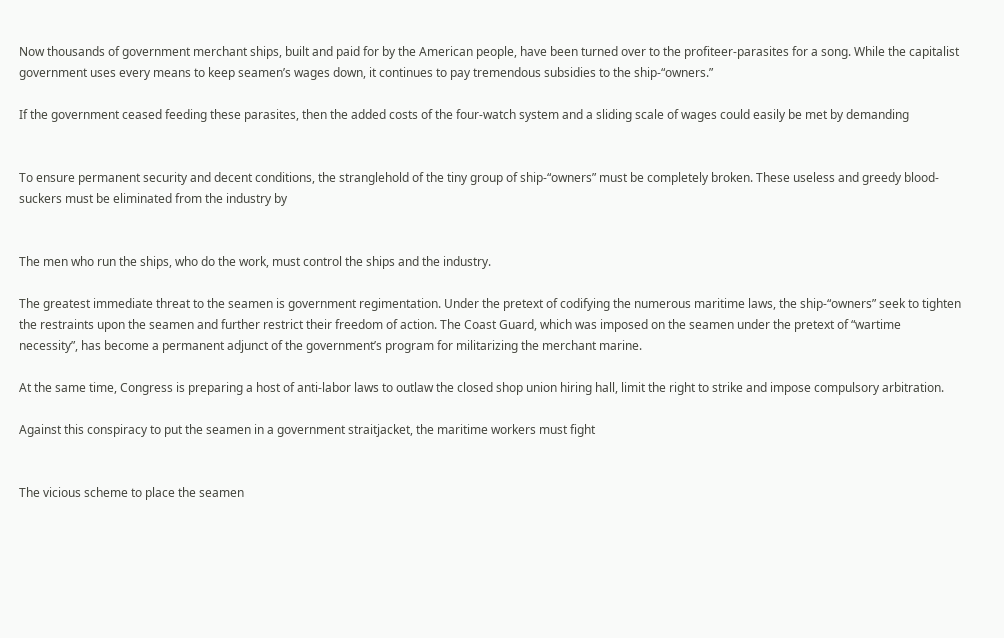Now thousands of government merchant ships, built and paid for by the American people, have been turned over to the profiteer-parasites for a song. While the capitalist government uses every means to keep seamen’s wages down, it continues to pay tremendous subsidies to the ship-“owners.”

If the government ceased feeding these parasites, then the added costs of the four-watch system and a sliding scale of wages could easily be met by demanding


To ensure permanent security and decent conditions, the stranglehold of the tiny group of ship-“owners” must be completely broken. These useless and greedy blood-suckers must be eliminated from the industry by


The men who run the ships, who do the work, must control the ships and the industry.

The greatest immediate threat to the seamen is government regimentation. Under the pretext of codifying the numerous maritime laws, the ship-“owners” seek to tighten the restraints upon the seamen and further restrict their freedom of action. The Coast Guard, which was imposed on the seamen under the pretext of “wartime necessity”, has become a permanent adjunct of the government’s program for militarizing the merchant marine.

At the same time, Congress is preparing a host of anti-labor laws to outlaw the closed shop union hiring hall, limit the right to strike and impose compulsory arbitration.

Against this conspiracy to put the seamen in a government straitjacket, the maritime workers must fight


The vicious scheme to place the seamen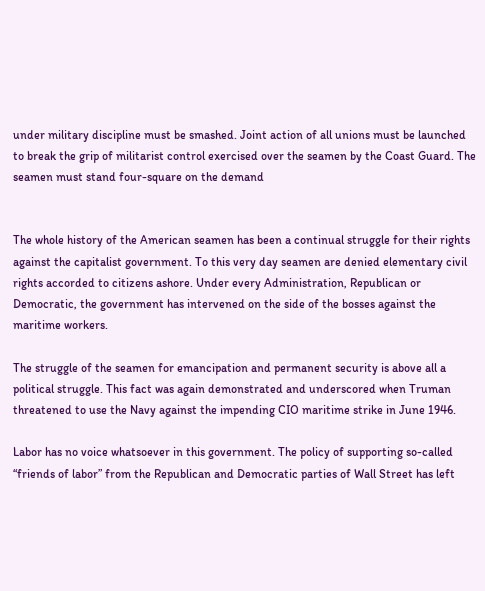under military discipline must be smashed. Joint action of all unions must be launched to break the grip of militarist control exercised over the seamen by the Coast Guard. The seamen must stand four-square on the demand


The whole history of the American seamen has been a continual struggle for their rights against the capitalist government. To this very day seamen are denied elementary civil rights accorded to citizens ashore. Under every Administration, Republican or Democratic, the government has intervened on the side of the bosses against the maritime workers.

The struggle of the seamen for emancipation and permanent security is above all a political struggle. This fact was again demonstrated and underscored when Truman threatened to use the Navy against the impending CIO maritime strike in June 1946.

Labor has no voice whatsoever in this government. The policy of supporting so-called “friends of labor” from the Republican and Democratic parties of Wall Street has left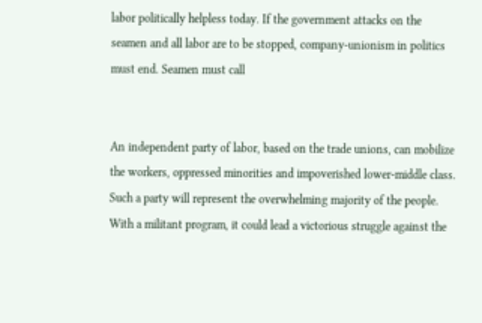labor politically helpless today. If the government attacks on the seamen and all labor are to be stopped, company-unionism in politics must end. Seamen must call


An independent party of labor, based on the trade unions, can mobilize the workers, oppressed minorities and impoverished lower-middle class. Such a party will represent the overwhelming majority of the people. With a militant program, it could lead a victorious struggle against the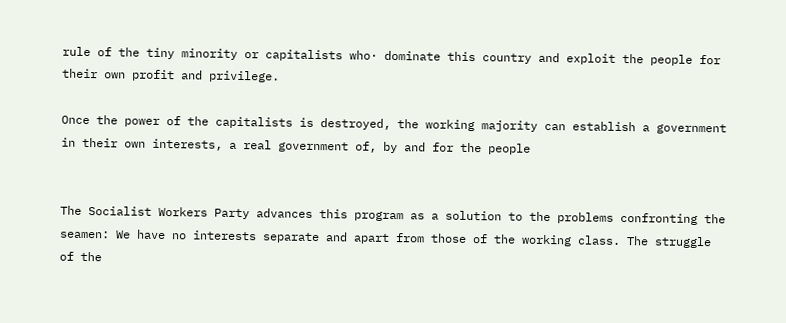rule of the tiny minority or capitalists who· dominate this country and exploit the people for their own profit and privilege.

Once the power of the capitalists is destroyed, the working majority can establish a government in their own interests, a real government of, by and for the people


The Socialist Workers Party advances this program as a solution to the problems confronting the seamen: We have no interests separate and apart from those of the working class. The struggle of the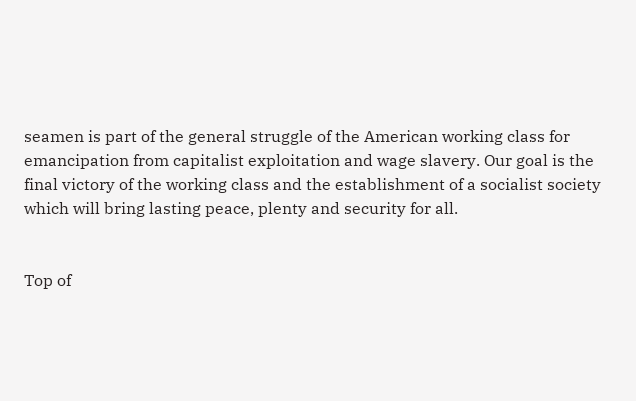seamen is part of the general struggle of the American working class for emancipation from capitalist exploitation and wage slavery. Our goal is the final victory of the working class and the establishment of a socialist society which will bring lasting peace, plenty and security for all.


Top of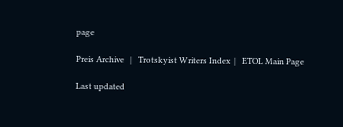page

Preis Archive   |   Trotskyist Writers Index  |   ETOL Main Page

Last updated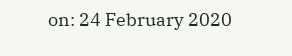on: 24 February 2020